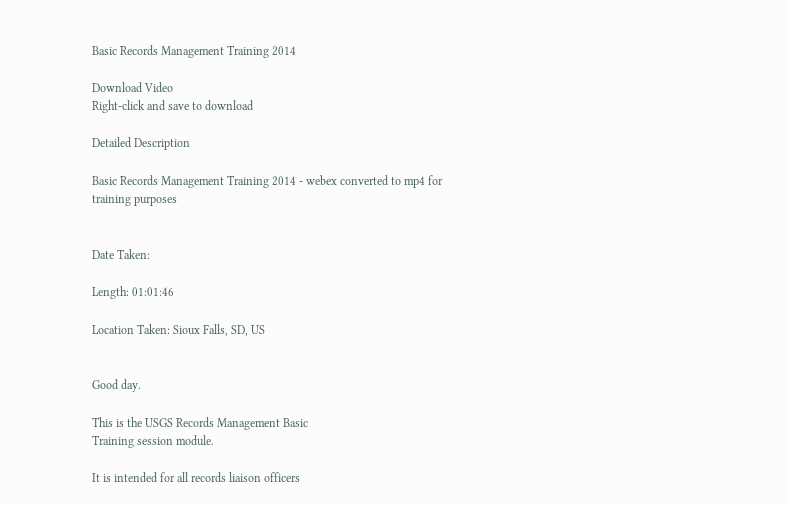Basic Records Management Training 2014

Download Video
Right-click and save to download

Detailed Description

Basic Records Management Training 2014 - webex converted to mp4 for training purposes


Date Taken:

Length: 01:01:46

Location Taken: Sioux Falls, SD, US


Good day.

This is the USGS Records Management Basic
Training session module.

It is intended for all records liaison officers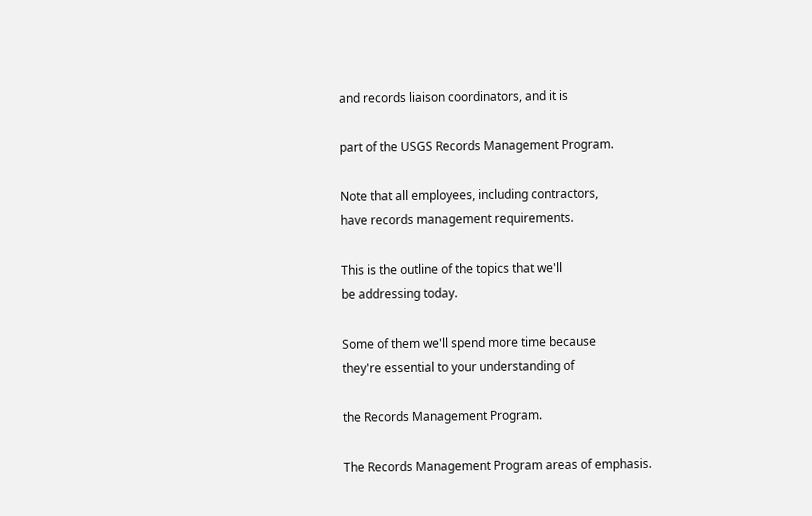and records liaison coordinators, and it is

part of the USGS Records Management Program.

Note that all employees, including contractors,
have records management requirements.

This is the outline of the topics that we'll
be addressing today.

Some of them we'll spend more time because
they're essential to your understanding of

the Records Management Program.

The Records Management Program areas of emphasis.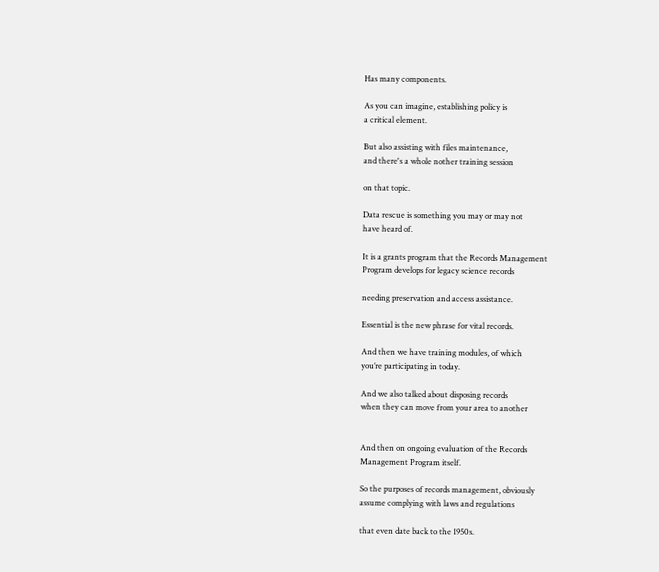Has many components.

As you can imagine, establishing policy is
a critical element.

But also assisting with files maintenance,
and there's a whole nother training session

on that topic.

Data rescue is something you may or may not
have heard of.

It is a grants program that the Records Management
Program develops for legacy science records

needing preservation and access assistance.

Essential is the new phrase for vital records.

And then we have training modules, of which
you’re participating in today.

And we also talked about disposing records
when they can move from your area to another


And then on ongoing evaluation of the Records
Management Program itself.

So the purposes of records management, obviously
assume complying with laws and regulations

that even date back to the 1950s.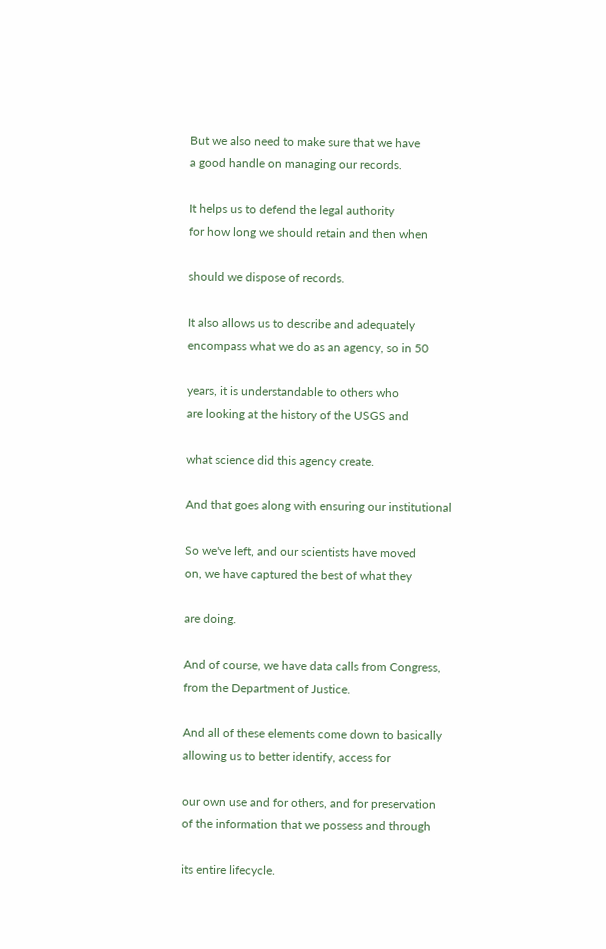But we also need to make sure that we have
a good handle on managing our records.

It helps us to defend the legal authority
for how long we should retain and then when

should we dispose of records.

It also allows us to describe and adequately
encompass what we do as an agency, so in 50

years, it is understandable to others who
are looking at the history of the USGS and

what science did this agency create.

And that goes along with ensuring our institutional

So we've left, and our scientists have moved
on, we have captured the best of what they

are doing.

And of course, we have data calls from Congress,
from the Department of Justice.

And all of these elements come down to basically
allowing us to better identify, access for

our own use and for others, and for preservation
of the information that we possess and through

its entire lifecycle.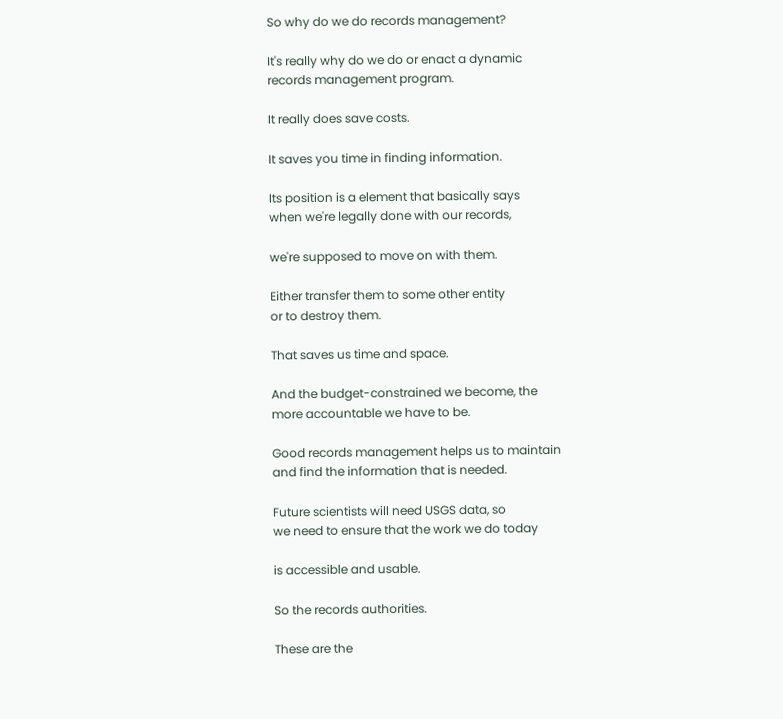So why do we do records management?

It's really why do we do or enact a dynamic
records management program.

It really does save costs.

It saves you time in finding information.

Its position is a element that basically says
when we're legally done with our records,

we're supposed to move on with them.

Either transfer them to some other entity
or to destroy them.

That saves us time and space.

And the budget-constrained we become, the
more accountable we have to be.

Good records management helps us to maintain
and find the information that is needed.

Future scientists will need USGS data, so
we need to ensure that the work we do today

is accessible and usable.

So the records authorities.

These are the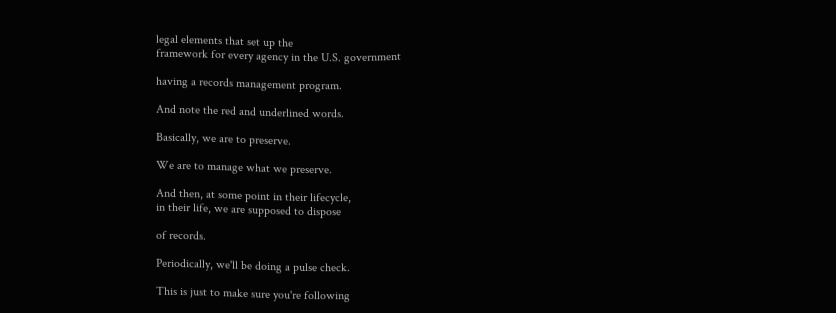legal elements that set up the
framework for every agency in the U.S. government

having a records management program.

And note the red and underlined words.

Basically, we are to preserve.

We are to manage what we preserve.

And then, at some point in their lifecycle,
in their life, we are supposed to dispose

of records.

Periodically, we'll be doing a pulse check.

This is just to make sure you're following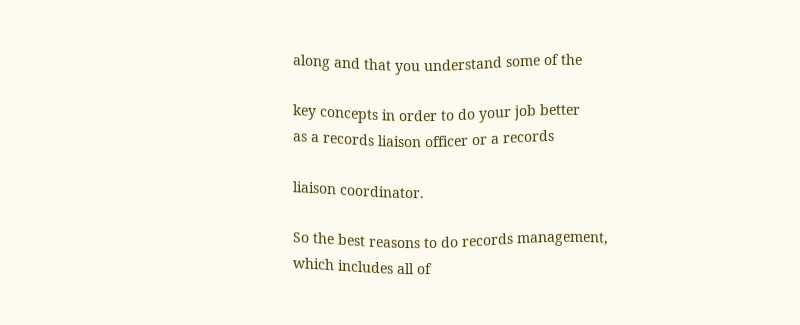along and that you understand some of the

key concepts in order to do your job better
as a records liaison officer or a records

liaison coordinator.

So the best reasons to do records management,
which includes all of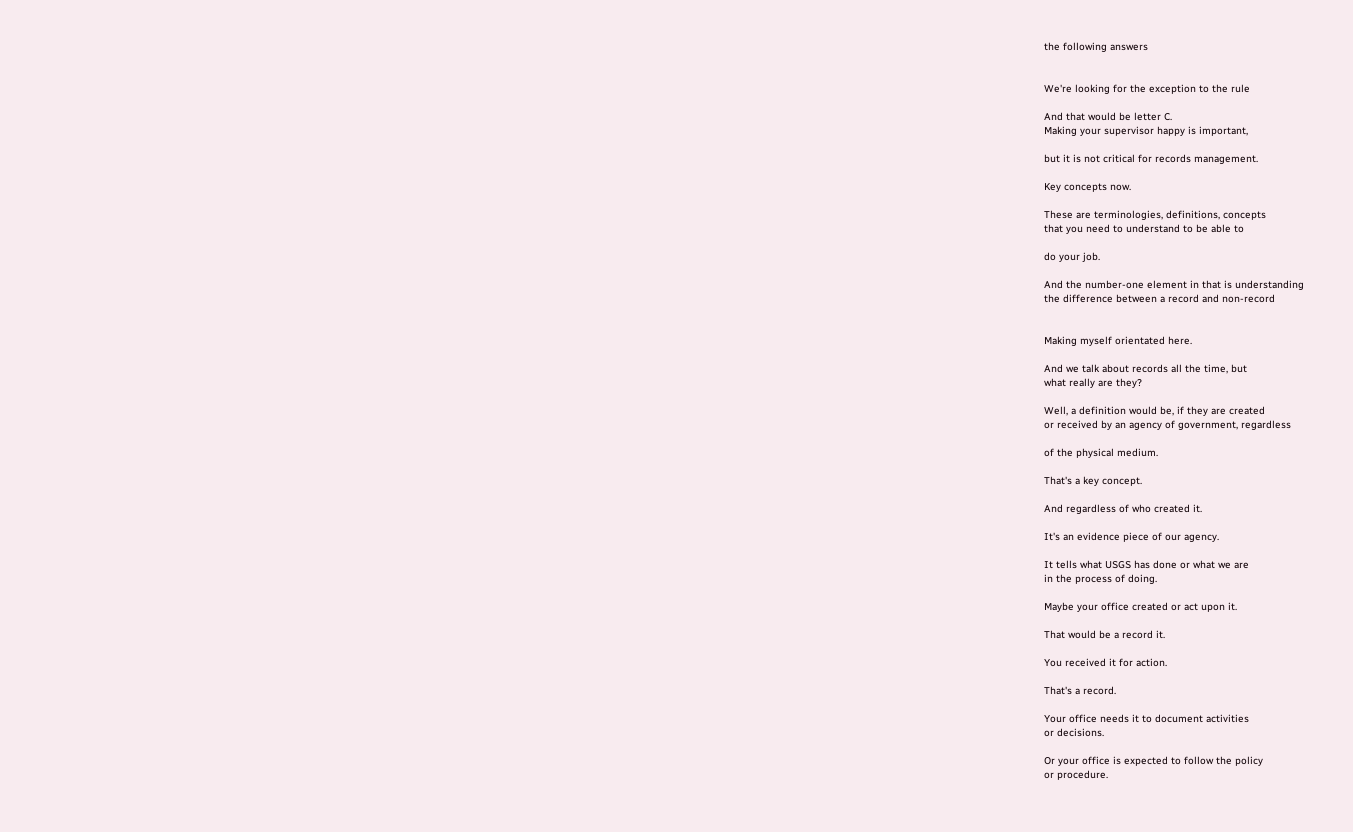the following answers


We're looking for the exception to the rule

And that would be letter C.
Making your supervisor happy is important,

but it is not critical for records management.

Key concepts now.

These are terminologies, definitions, concepts
that you need to understand to be able to

do your job.

And the number-one element in that is understanding
the difference between a record and non-record


Making myself orientated here.

And we talk about records all the time, but
what really are they?

Well, a definition would be, if they are created
or received by an agency of government, regardless

of the physical medium.

That's a key concept.

And regardless of who created it.

It's an evidence piece of our agency.

It tells what USGS has done or what we are
in the process of doing.

Maybe your office created or act upon it.

That would be a record it.

You received it for action.

That's a record.

Your office needs it to document activities
or decisions.

Or your office is expected to follow the policy
or procedure.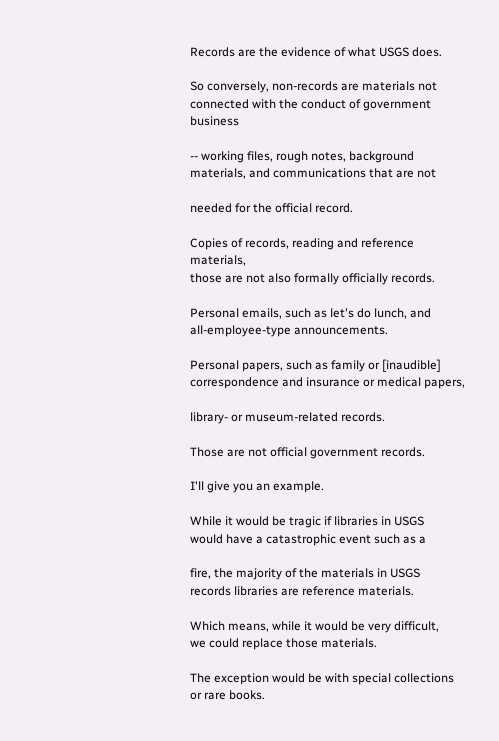Records are the evidence of what USGS does.

So conversely, non-records are materials not
connected with the conduct of government business

-- working files, rough notes, background
materials, and communications that are not

needed for the official record.

Copies of records, reading and reference materials,
those are not also formally officially records.

Personal emails, such as let's do lunch, and
all-employee-type announcements.

Personal papers, such as family or [inaudible]
correspondence and insurance or medical papers,

library- or museum-related records.

Those are not official government records.

I'll give you an example.

While it would be tragic if libraries in USGS
would have a catastrophic event such as a

fire, the majority of the materials in USGS
records libraries are reference materials.

Which means, while it would be very difficult,
we could replace those materials.

The exception would be with special collections
or rare books.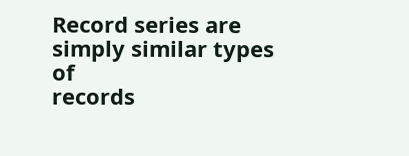Record series are simply similar types of
records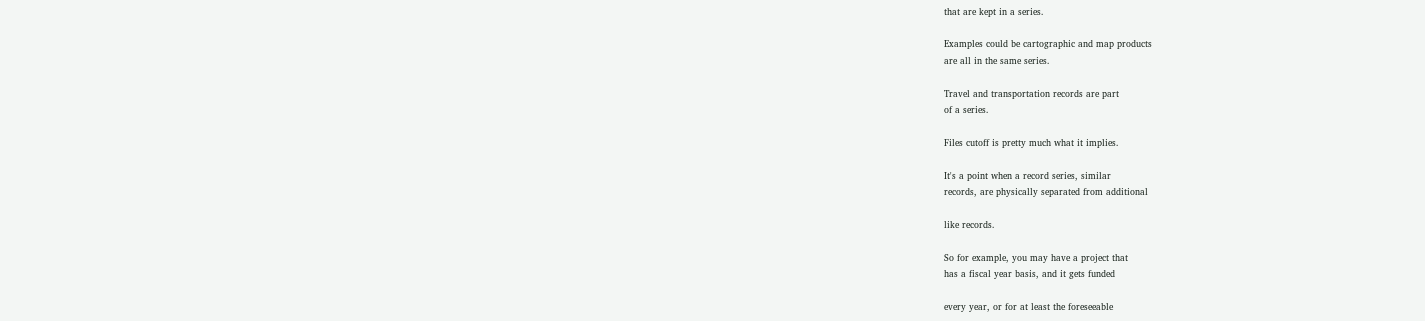that are kept in a series.

Examples could be cartographic and map products
are all in the same series.

Travel and transportation records are part
of a series.

Files cutoff is pretty much what it implies.

It's a point when a record series, similar
records, are physically separated from additional

like records.

So for example, you may have a project that
has a fiscal year basis, and it gets funded

every year, or for at least the foreseeable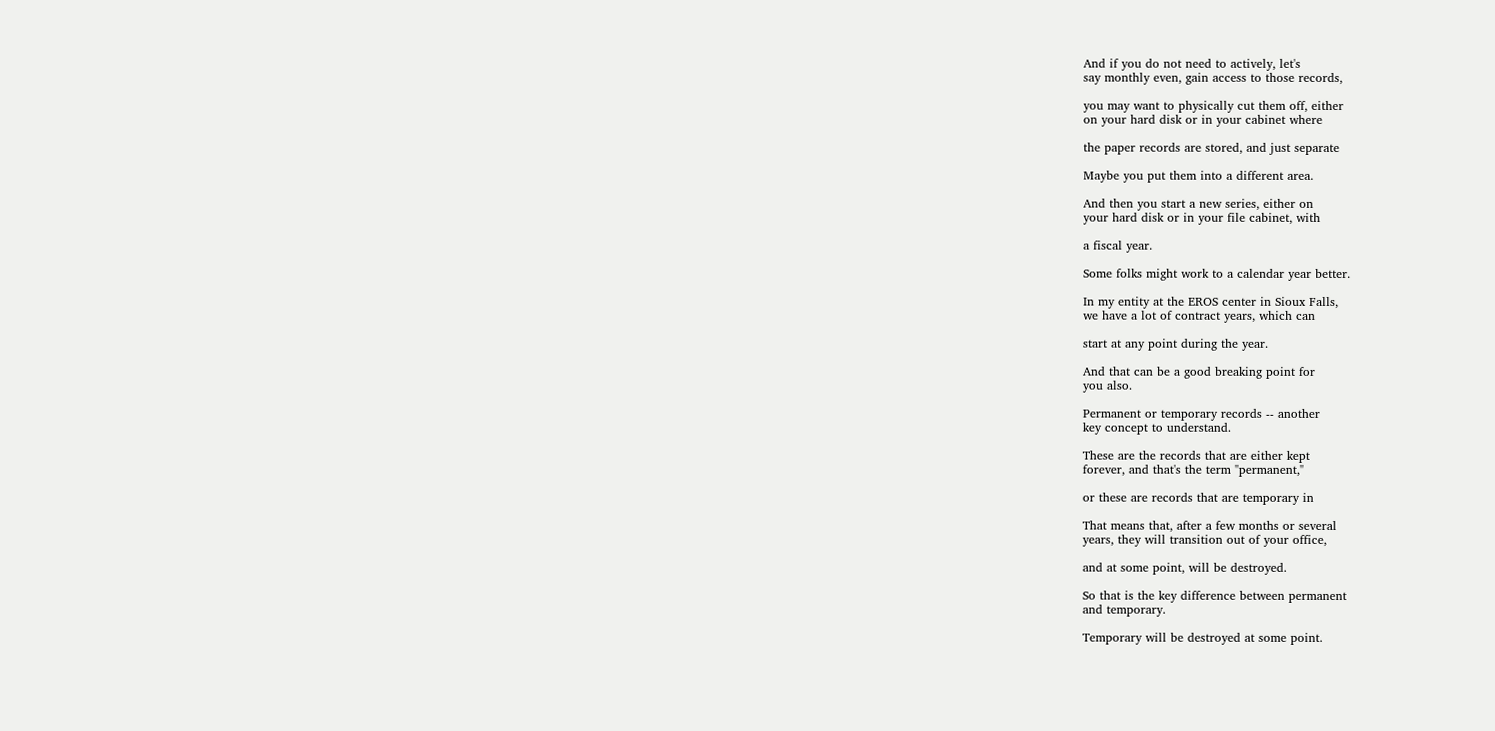And if you do not need to actively, let's
say monthly even, gain access to those records,

you may want to physically cut them off, either
on your hard disk or in your cabinet where

the paper records are stored, and just separate

Maybe you put them into a different area.

And then you start a new series, either on
your hard disk or in your file cabinet, with

a fiscal year.

Some folks might work to a calendar year better.

In my entity at the EROS center in Sioux Falls,
we have a lot of contract years, which can

start at any point during the year.

And that can be a good breaking point for
you also.

Permanent or temporary records -- another
key concept to understand.

These are the records that are either kept
forever, and that's the term "permanent,"

or these are records that are temporary in

That means that, after a few months or several
years, they will transition out of your office,

and at some point, will be destroyed.

So that is the key difference between permanent
and temporary.

Temporary will be destroyed at some point.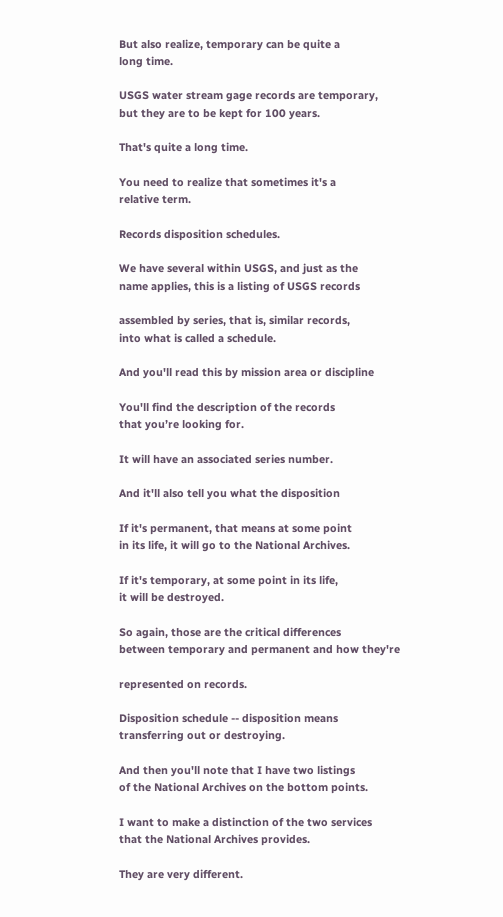But also realize, temporary can be quite a
long time.

USGS water stream gage records are temporary,
but they are to be kept for 100 years.

That's quite a long time.

You need to realize that sometimes it's a
relative term.

Records disposition schedules.

We have several within USGS, and just as the
name applies, this is a listing of USGS records

assembled by series, that is, similar records,
into what is called a schedule.

And you'll read this by mission area or discipline

You'll find the description of the records
that you’re looking for.

It will have an associated series number.

And it'll also tell you what the disposition

If it's permanent, that means at some point
in its life, it will go to the National Archives.

If it's temporary, at some point in its life,
it will be destroyed.

So again, those are the critical differences
between temporary and permanent and how they're

represented on records.

Disposition schedule -- disposition means
transferring out or destroying.

And then you'll note that I have two listings
of the National Archives on the bottom points.

I want to make a distinction of the two services
that the National Archives provides.

They are very different.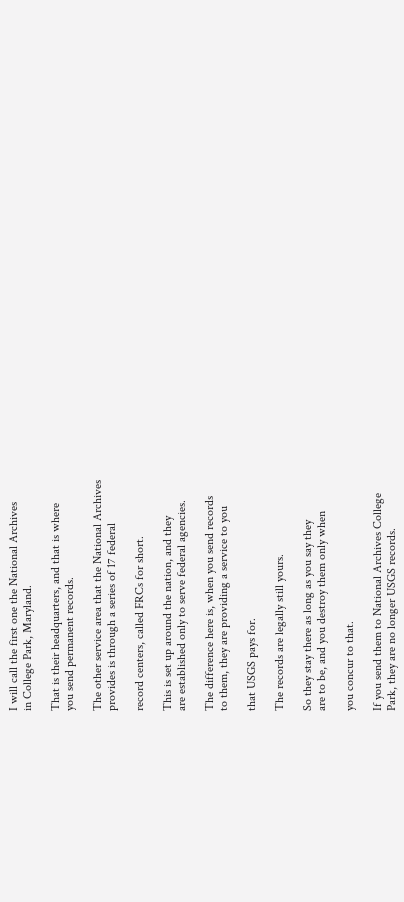I will call the first one the National Archives
in College Park, Maryland.

That is their headquarters, and that is where
you send permanent records.

The other service area that the National Archives
provides is through a series of 17 federal

record centers, called FRCs for short.

This is set up around the nation, and they
are established only to serve federal agencies.

The difference here is, when you send records
to them, they are providing a service to you

that USGS pays for.

The records are legally still yours.

So they stay there as long as you say they
are to be, and you destroy them only when

you concur to that.

If you send them to National Archives College
Park, they are no longer USGS records.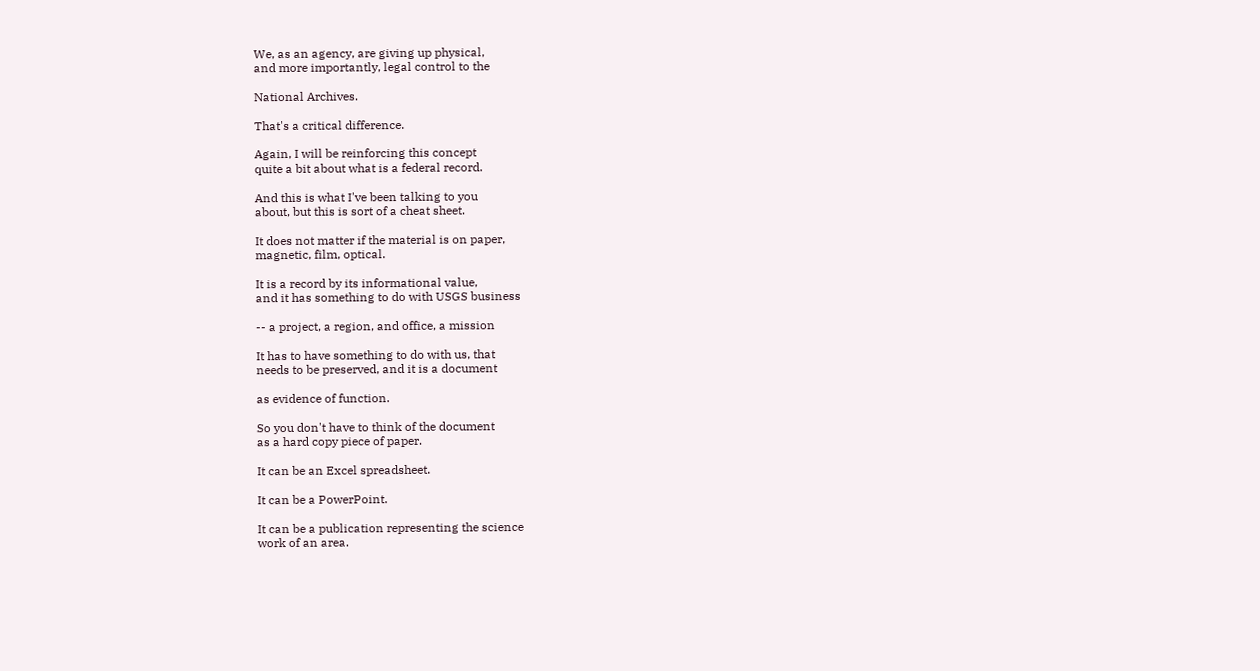We, as an agency, are giving up physical,
and more importantly, legal control to the

National Archives.

That's a critical difference.

Again, I will be reinforcing this concept
quite a bit about what is a federal record.

And this is what I've been talking to you
about, but this is sort of a cheat sheet.

It does not matter if the material is on paper,
magnetic, film, optical.

It is a record by its informational value,
and it has something to do with USGS business

-- a project, a region, and office, a mission

It has to have something to do with us, that
needs to be preserved, and it is a document

as evidence of function.

So you don't have to think of the document
as a hard copy piece of paper.

It can be an Excel spreadsheet.

It can be a PowerPoint.

It can be a publication representing the science
work of an area.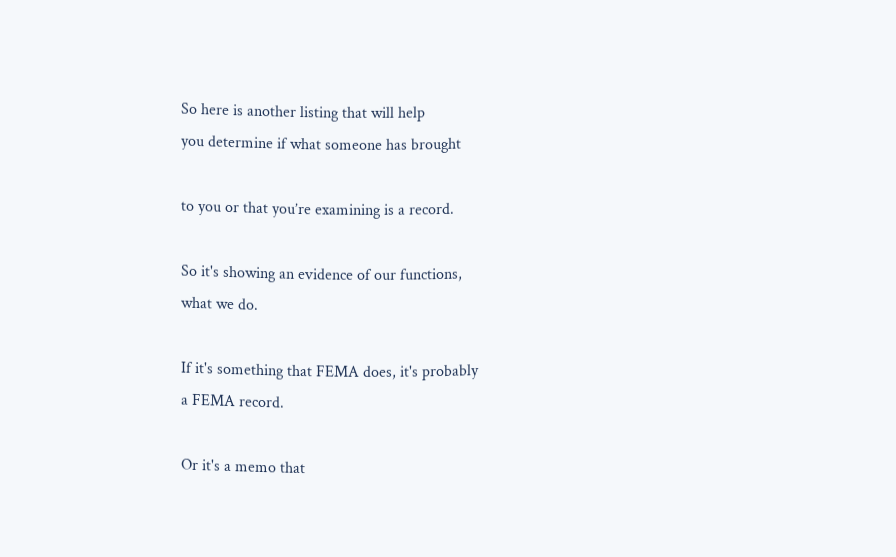So here is another listing that will help
you determine if what someone has brought

to you or that you’re examining is a record.

So it's showing an evidence of our functions,
what we do.

If it's something that FEMA does, it's probably
a FEMA record.

Or it's a memo that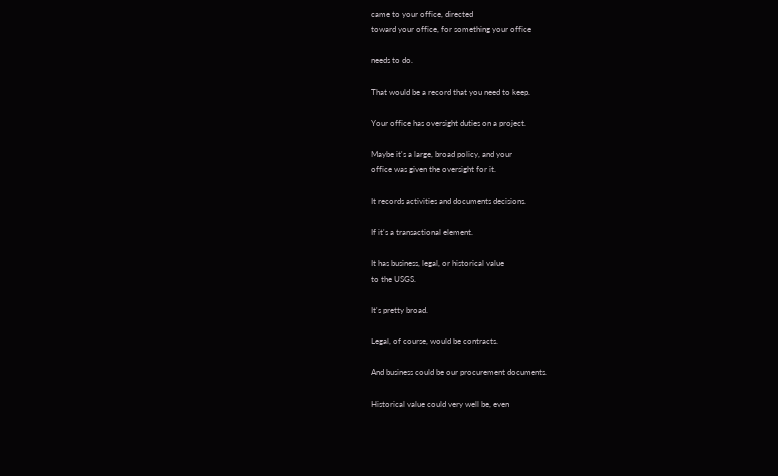came to your office, directed
toward your office, for something your office

needs to do.

That would be a record that you need to keep.

Your office has oversight duties on a project.

Maybe it's a large, broad policy, and your
office was given the oversight for it.

It records activities and documents decisions.

If it's a transactional element.

It has business, legal, or historical value
to the USGS.

It's pretty broad.

Legal, of course, would be contracts.

And business could be our procurement documents.

Historical value could very well be, even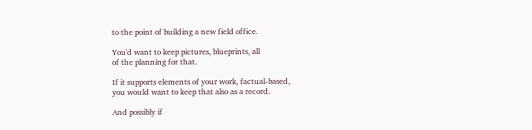to the point of building a new field office.

You'd want to keep pictures, blueprints, all
of the planning for that.

If it supports elements of your work, factual-based,
you would want to keep that also as a record.

And possibly if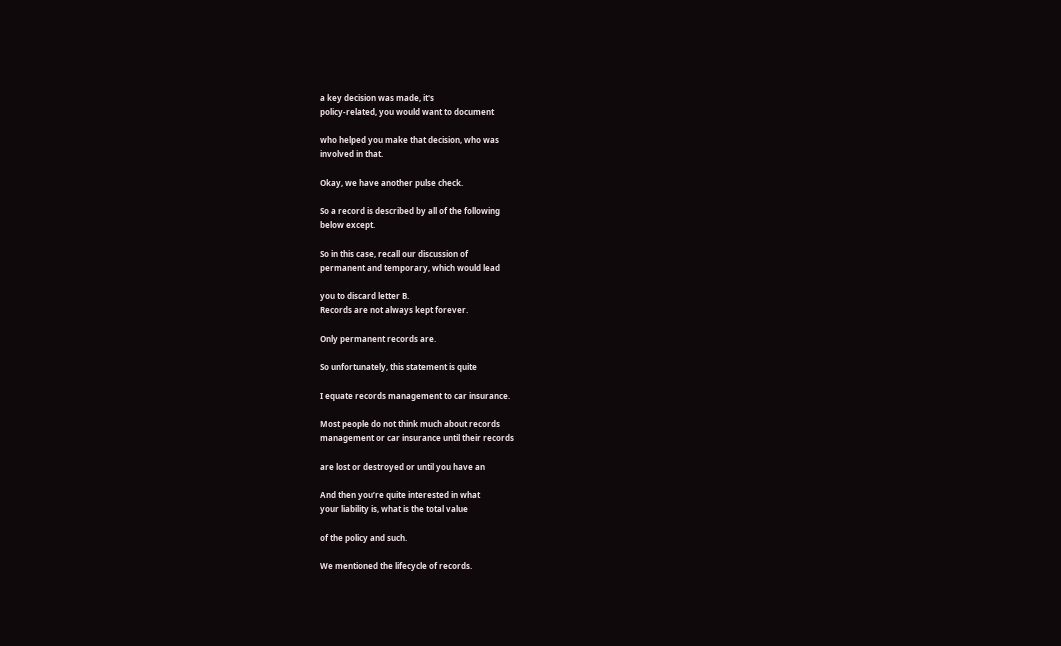a key decision was made, it's
policy-related, you would want to document

who helped you make that decision, who was
involved in that.

Okay, we have another pulse check.

So a record is described by all of the following
below except.

So in this case, recall our discussion of
permanent and temporary, which would lead

you to discard letter B.
Records are not always kept forever.

Only permanent records are.

So unfortunately, this statement is quite

I equate records management to car insurance.

Most people do not think much about records
management or car insurance until their records

are lost or destroyed or until you have an

And then you’re quite interested in what
your liability is, what is the total value

of the policy and such.

We mentioned the lifecycle of records.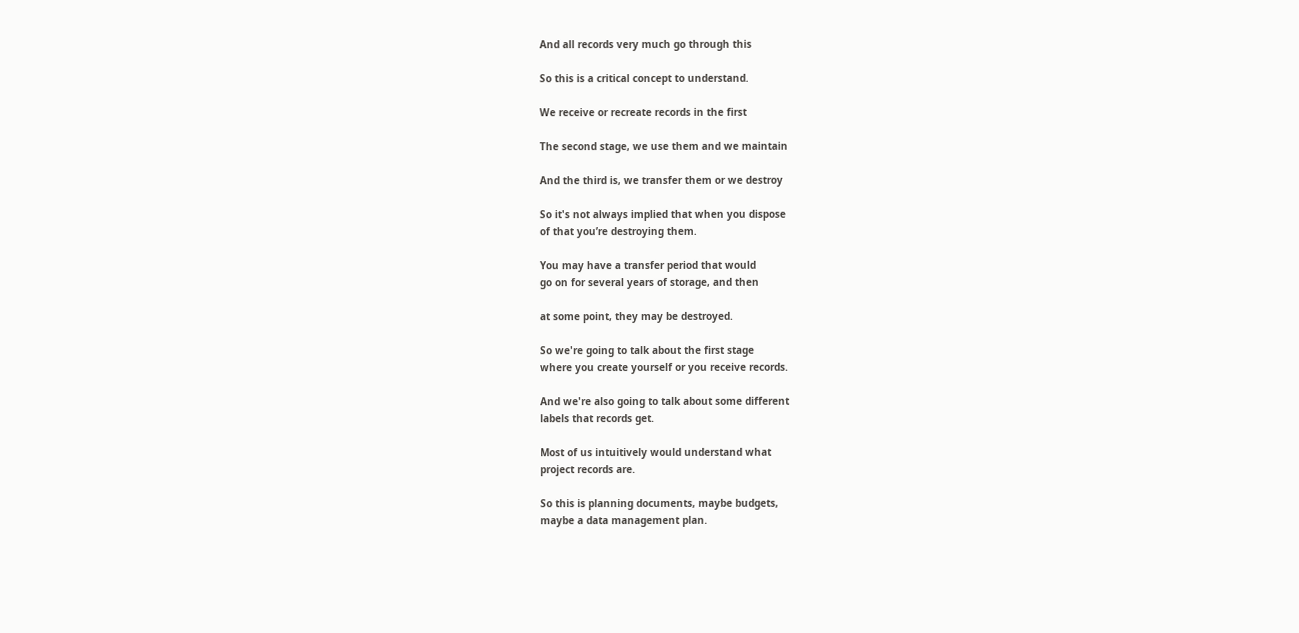And all records very much go through this

So this is a critical concept to understand.

We receive or recreate records in the first

The second stage, we use them and we maintain

And the third is, we transfer them or we destroy

So it's not always implied that when you dispose
of that you’re destroying them.

You may have a transfer period that would
go on for several years of storage, and then

at some point, they may be destroyed.

So we're going to talk about the first stage
where you create yourself or you receive records.

And we're also going to talk about some different
labels that records get.

Most of us intuitively would understand what
project records are.

So this is planning documents, maybe budgets,
maybe a data management plan.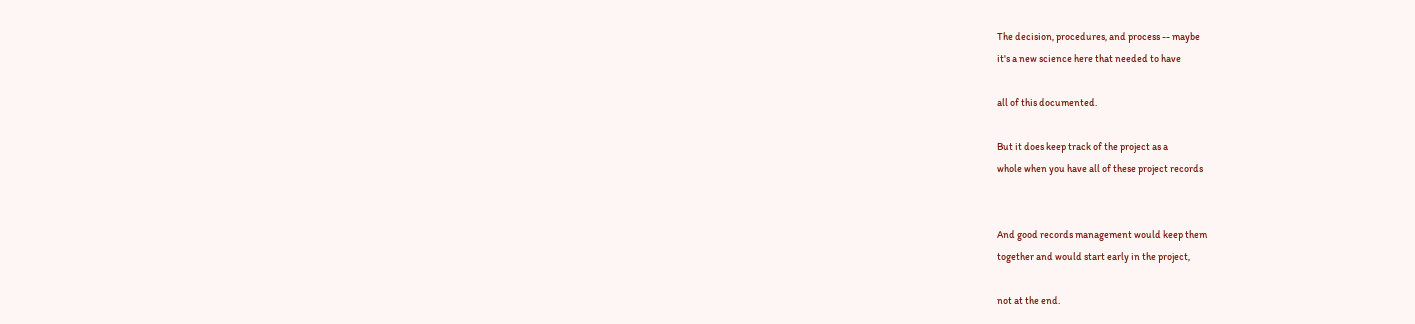The decision, procedures, and process -- maybe
it's a new science here that needed to have

all of this documented.

But it does keep track of the project as a
whole when you have all of these project records


And good records management would keep them
together and would start early in the project,

not at the end.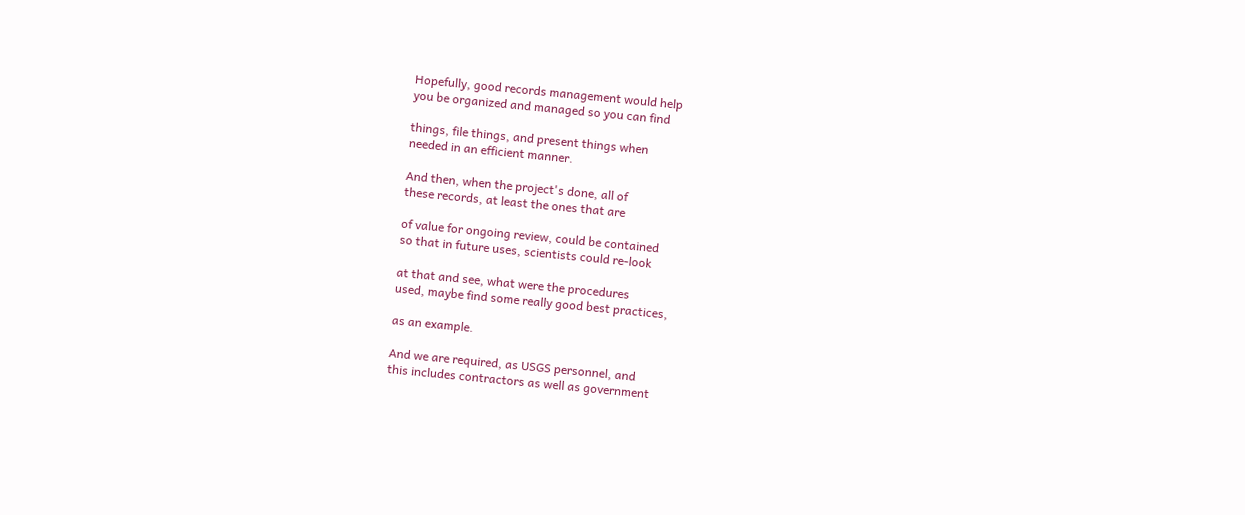Hopefully, good records management would help
you be organized and managed so you can find

things, file things, and present things when
needed in an efficient manner.

And then, when the project's done, all of
these records, at least the ones that are

of value for ongoing review, could be contained
so that in future uses, scientists could re-look

at that and see, what were the procedures
used, maybe find some really good best practices,

as an example.

And we are required, as USGS personnel, and
this includes contractors as well as government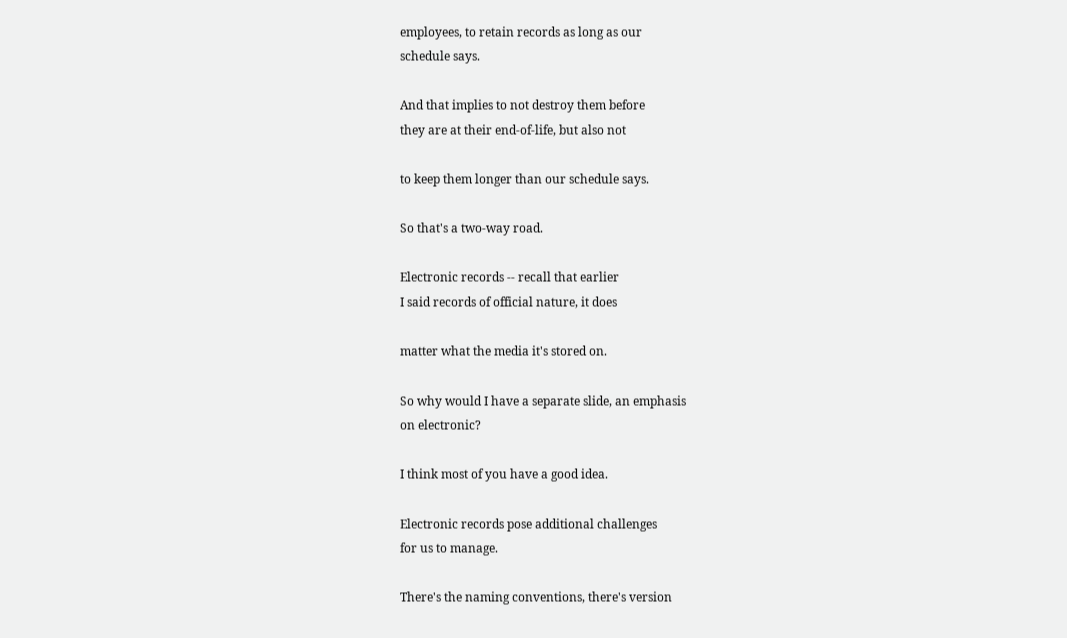employees, to retain records as long as our
schedule says.

And that implies to not destroy them before
they are at their end-of-life, but also not

to keep them longer than our schedule says.

So that's a two-way road.

Electronic records -- recall that earlier
I said records of official nature, it does

matter what the media it's stored on.

So why would I have a separate slide, an emphasis
on electronic?

I think most of you have a good idea.

Electronic records pose additional challenges
for us to manage.

There's the naming conventions, there's version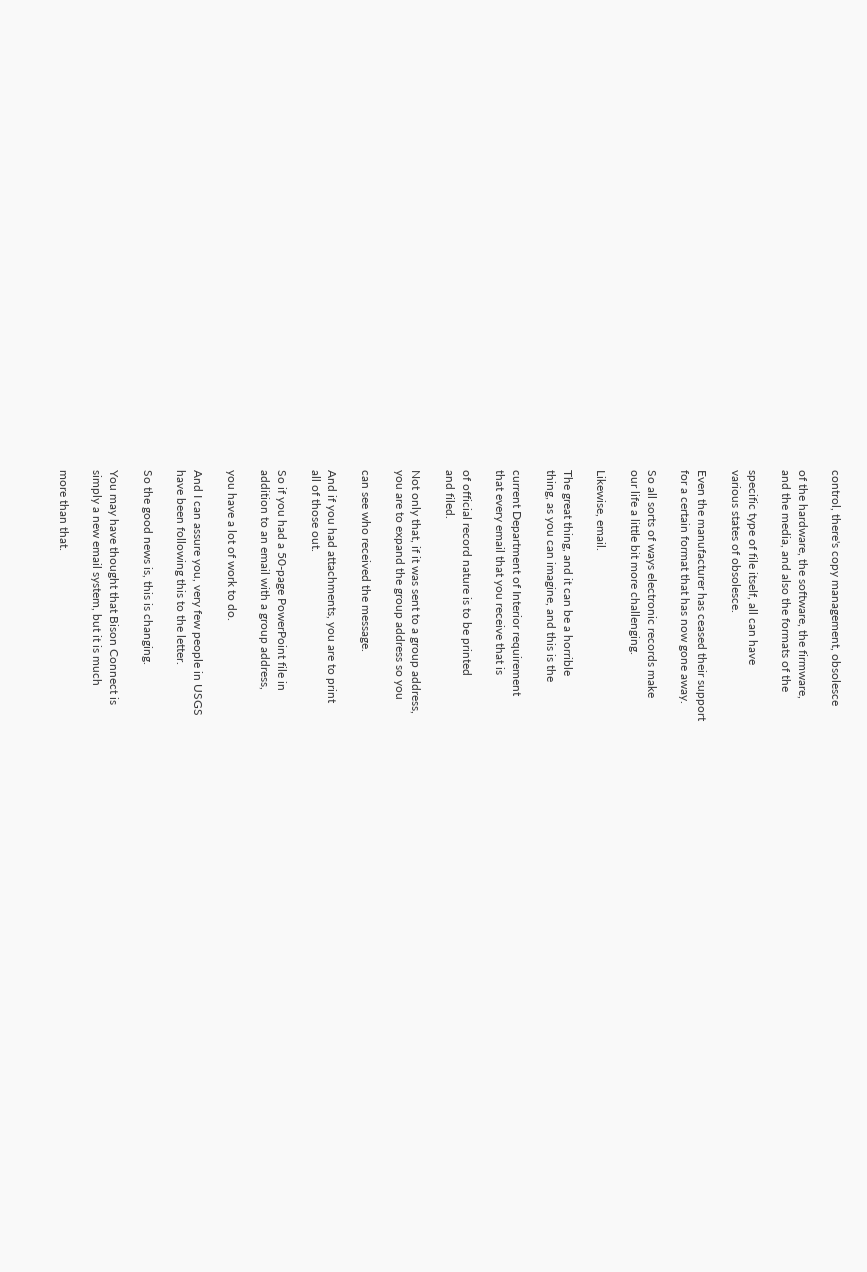control, there's copy management, obsolesce

of the hardware, the software, the firmware,
and the media, and also the formats of the

specific type of file itself, all can have
various states of obsolesce.

Even the manufacturer has ceased their support
for a certain format that has now gone away.

So all sorts of ways electronic records make
our life a little bit more challenging.

Likewise, email.

The great thing, and it can be a horrible
thing, as you can imagine, and this is the

current Department of Interior requirement
that every email that you receive that is

of official record nature is to be printed
and filed.

Not only that, if it was sent to a group address,
you are to expand the group address so you

can see who received the message.

And if you had attachments, you are to print
all of those out.

So if you had a 50-page PowerPoint file in
addition to an email with a group address,

you have a lot of work to do.

And I can assure you, very few people in USGS
have been following this to the letter.

So the good news is, this is changing.

You may have thought that Bison Connect is
simply a new email system, but it is much

more than that.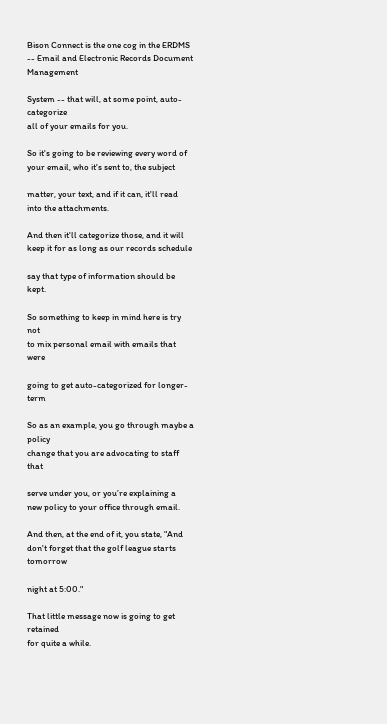Bison Connect is the one cog in the ERDMS
-- Email and Electronic Records Document Management

System -- that will, at some point, auto-categorize
all of your emails for you.

So it's going to be reviewing every word of
your email, who it's sent to, the subject

matter, your text, and if it can, it'll read
into the attachments.

And then it'll categorize those, and it will
keep it for as long as our records schedule

say that type of information should be kept.

So something to keep in mind here is try not
to mix personal email with emails that were

going to get auto-categorized for longer-term

So as an example, you go through maybe a policy
change that you are advocating to staff that

serve under you, or you’re explaining a
new policy to your office through email.

And then, at the end of it, you state, "And
don't forget that the golf league starts tomorrow

night at 5:00."

That little message now is going to get retained
for quite a while.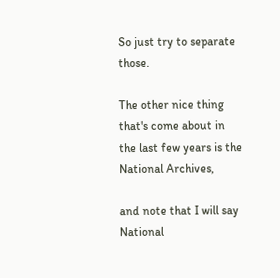So just try to separate those.

The other nice thing that's come about in
the last few years is the National Archives,

and note that I will say National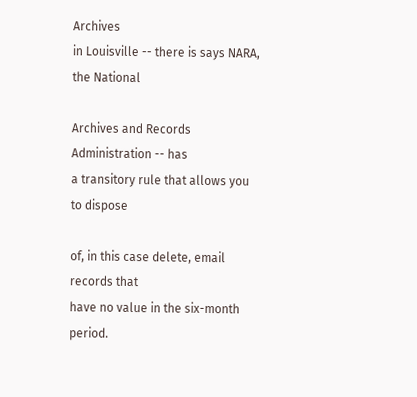Archives
in Louisville -- there is says NARA, the National

Archives and Records Administration -- has
a transitory rule that allows you to dispose

of, in this case delete, email records that
have no value in the six-month period.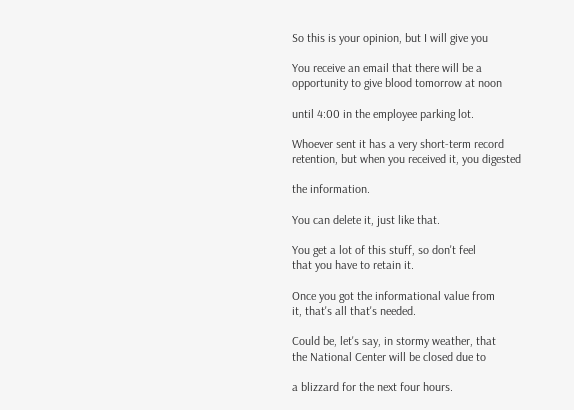So this is your opinion, but I will give you

You receive an email that there will be a
opportunity to give blood tomorrow at noon

until 4:00 in the employee parking lot.

Whoever sent it has a very short-term record
retention, but when you received it, you digested

the information.

You can delete it, just like that.

You get a lot of this stuff, so don't feel
that you have to retain it.

Once you got the informational value from
it, that's all that's needed.

Could be, let's say, in stormy weather, that
the National Center will be closed due to

a blizzard for the next four hours.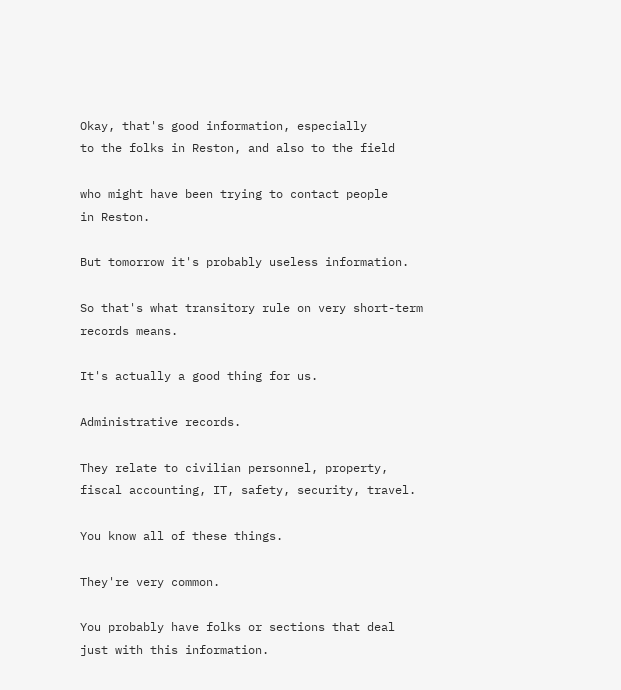Okay, that's good information, especially
to the folks in Reston, and also to the field

who might have been trying to contact people
in Reston.

But tomorrow it's probably useless information.

So that's what transitory rule on very short-term
records means.

It's actually a good thing for us.

Administrative records.

They relate to civilian personnel, property,
fiscal accounting, IT, safety, security, travel.

You know all of these things.

They're very common.

You probably have folks or sections that deal
just with this information.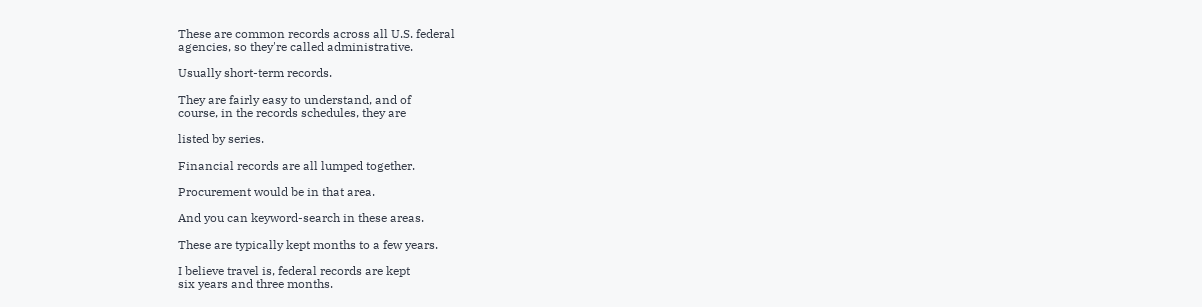These are common records across all U.S. federal
agencies, so they're called administrative.

Usually short-term records.

They are fairly easy to understand, and of
course, in the records schedules, they are

listed by series.

Financial records are all lumped together.

Procurement would be in that area.

And you can keyword-search in these areas.

These are typically kept months to a few years.

I believe travel is, federal records are kept
six years and three months.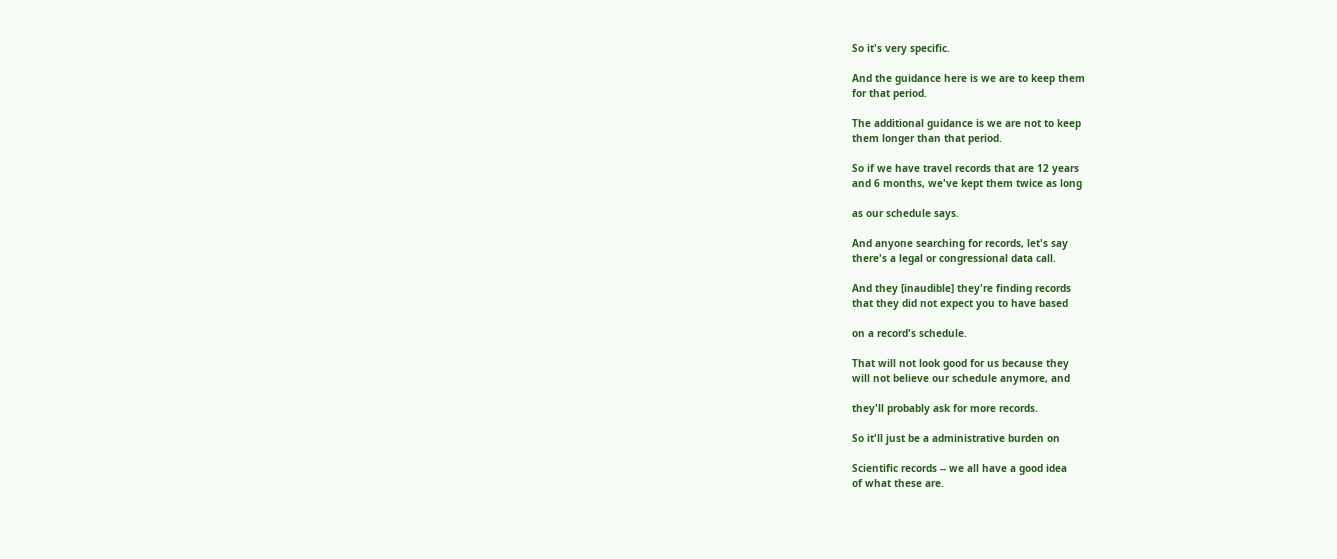So it's very specific.

And the guidance here is we are to keep them
for that period.

The additional guidance is we are not to keep
them longer than that period.

So if we have travel records that are 12 years
and 6 months, we've kept them twice as long

as our schedule says.

And anyone searching for records, let's say
there's a legal or congressional data call.

And they [inaudible] they're finding records
that they did not expect you to have based

on a record's schedule.

That will not look good for us because they
will not believe our schedule anymore, and

they'll probably ask for more records.

So it'll just be a administrative burden on

Scientific records -- we all have a good idea
of what these are.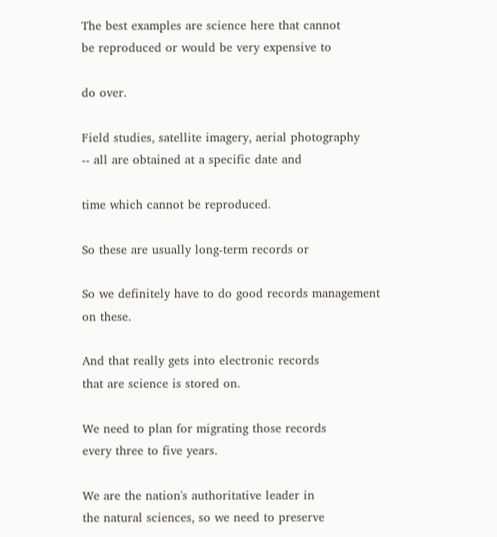The best examples are science here that cannot
be reproduced or would be very expensive to

do over.

Field studies, satellite imagery, aerial photography
-- all are obtained at a specific date and

time which cannot be reproduced.

So these are usually long-term records or

So we definitely have to do good records management
on these.

And that really gets into electronic records
that are science is stored on.

We need to plan for migrating those records
every three to five years.

We are the nation's authoritative leader in
the natural sciences, so we need to preserve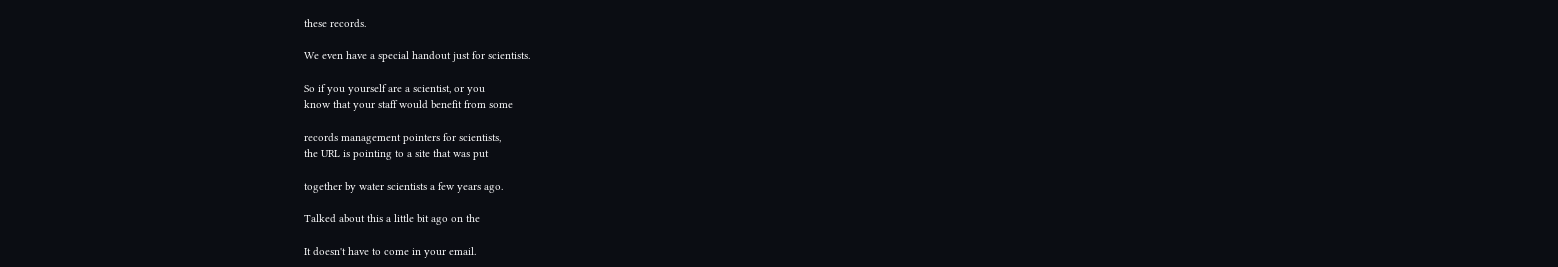these records.

We even have a special handout just for scientists.

So if you yourself are a scientist, or you
know that your staff would benefit from some

records management pointers for scientists,
the URL is pointing to a site that was put

together by water scientists a few years ago.

Talked about this a little bit ago on the

It doesn't have to come in your email.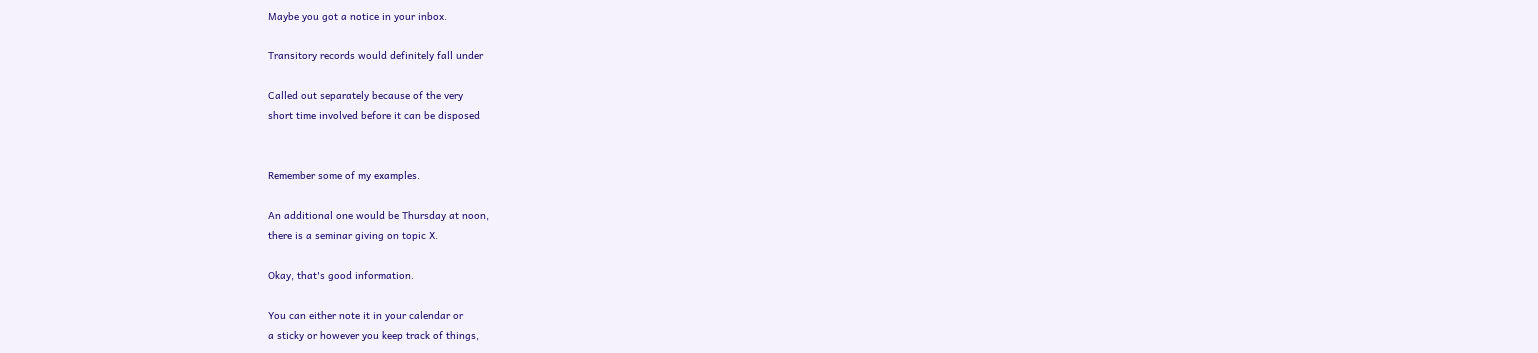Maybe you got a notice in your inbox.

Transitory records would definitely fall under

Called out separately because of the very
short time involved before it can be disposed


Remember some of my examples.

An additional one would be Thursday at noon,
there is a seminar giving on topic X.

Okay, that's good information.

You can either note it in your calendar or
a sticky or however you keep track of things,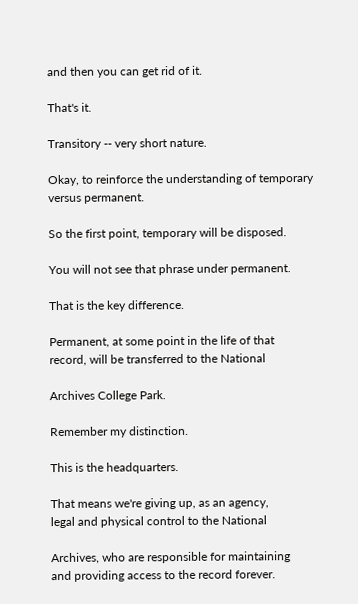and then you can get rid of it.

That's it.

Transitory -- very short nature.

Okay, to reinforce the understanding of temporary
versus permanent.

So the first point, temporary will be disposed.

You will not see that phrase under permanent.

That is the key difference.

Permanent, at some point in the life of that
record, will be transferred to the National

Archives College Park.

Remember my distinction.

This is the headquarters.

That means we're giving up, as an agency,
legal and physical control to the National

Archives, who are responsible for maintaining
and providing access to the record forever.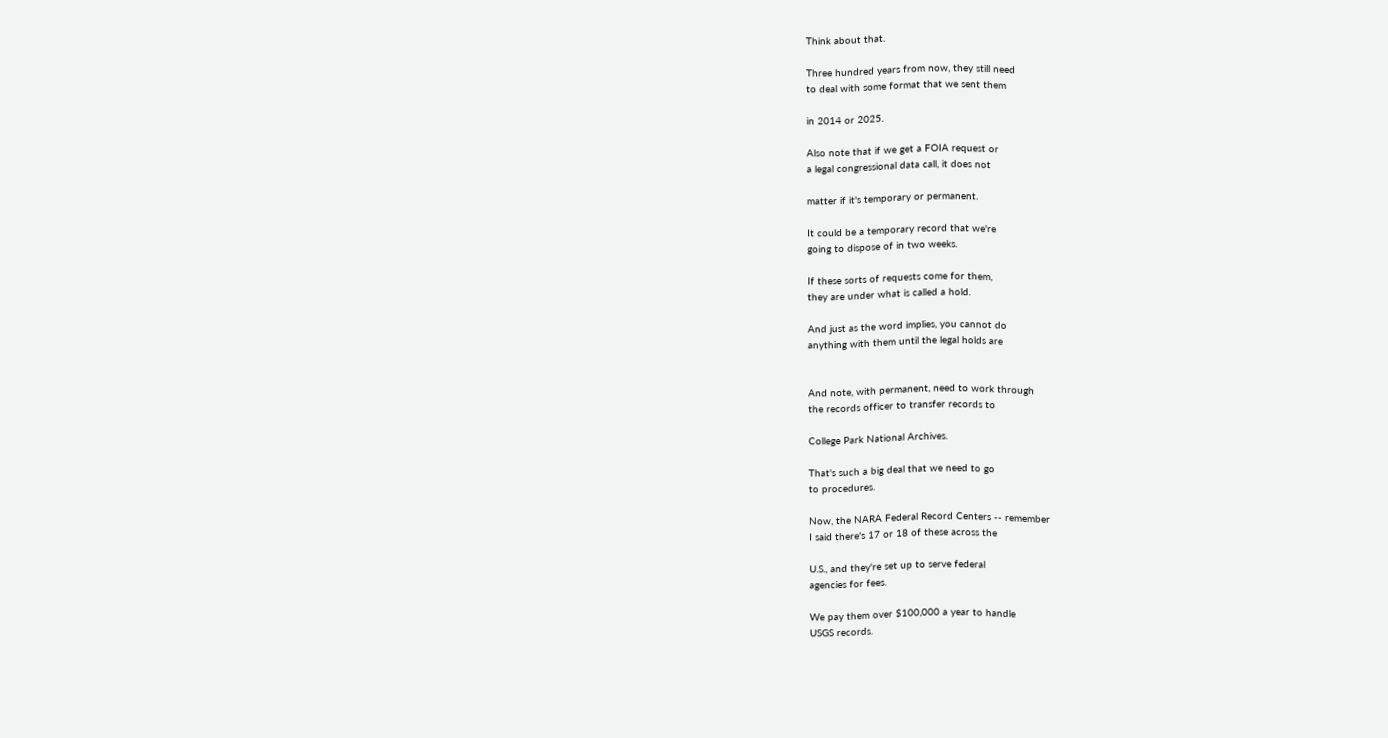Think about that.

Three hundred years from now, they still need
to deal with some format that we sent them

in 2014 or 2025.

Also note that if we get a FOIA request or
a legal congressional data call, it does not

matter if it's temporary or permanent.

It could be a temporary record that we're
going to dispose of in two weeks.

If these sorts of requests come for them,
they are under what is called a hold.

And just as the word implies, you cannot do
anything with them until the legal holds are


And note, with permanent, need to work through
the records officer to transfer records to

College Park National Archives.

That's such a big deal that we need to go
to procedures.

Now, the NARA Federal Record Centers -- remember
I said there's 17 or 18 of these across the

U.S., and they're set up to serve federal
agencies for fees.

We pay them over $100,000 a year to handle
USGS records.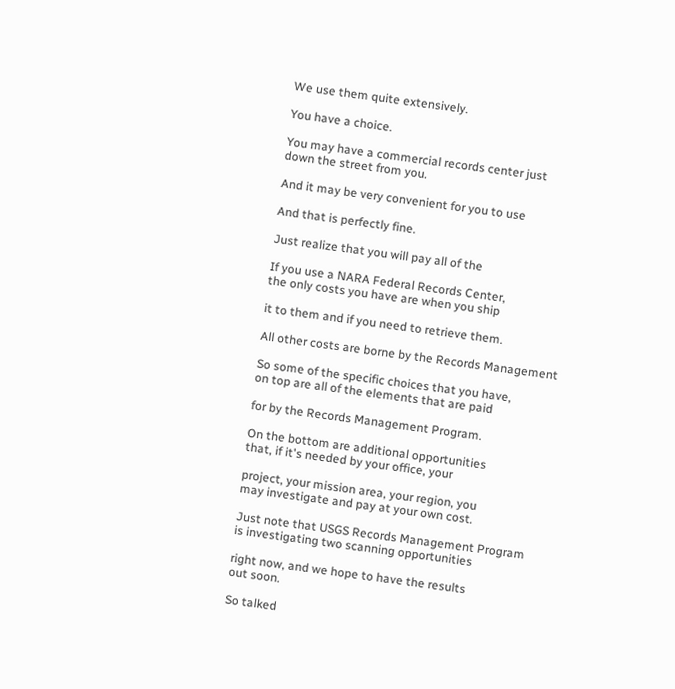We use them quite extensively.

You have a choice.

You may have a commercial records center just
down the street from you.

And it may be very convenient for you to use

And that is perfectly fine.

Just realize that you will pay all of the

If you use a NARA Federal Records Center,
the only costs you have are when you ship

it to them and if you need to retrieve them.

All other costs are borne by the Records Management

So some of the specific choices that you have,
on top are all of the elements that are paid

for by the Records Management Program.

On the bottom are additional opportunities
that, if it's needed by your office, your

project, your mission area, your region, you
may investigate and pay at your own cost.

Just note that USGS Records Management Program
is investigating two scanning opportunities

right now, and we hope to have the results
out soon.

So talked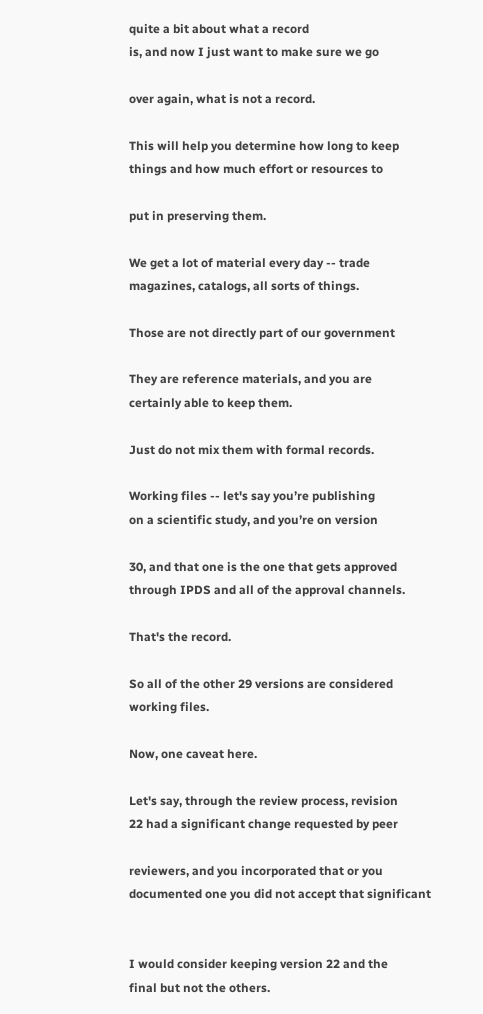quite a bit about what a record
is, and now I just want to make sure we go

over again, what is not a record.

This will help you determine how long to keep
things and how much effort or resources to

put in preserving them.

We get a lot of material every day -- trade
magazines, catalogs, all sorts of things.

Those are not directly part of our government

They are reference materials, and you are
certainly able to keep them.

Just do not mix them with formal records.

Working files -- let's say you’re publishing
on a scientific study, and you’re on version

30, and that one is the one that gets approved
through IPDS and all of the approval channels.

That's the record.

So all of the other 29 versions are considered
working files.

Now, one caveat here.

Let's say, through the review process, revision
22 had a significant change requested by peer

reviewers, and you incorporated that or you
documented one you did not accept that significant


I would consider keeping version 22 and the
final but not the others.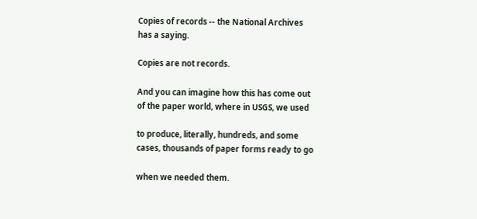Copies of records -- the National Archives
has a saying.

Copies are not records.

And you can imagine how this has come out
of the paper world, where in USGS, we used

to produce, literally, hundreds, and some
cases, thousands of paper forms ready to go

when we needed them.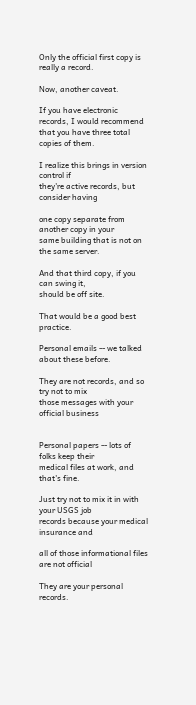Only the official first copy is really a record.

Now, another caveat.

If you have electronic records, I would recommend
that you have three total copies of them.

I realize this brings in version control if
they're active records, but consider having

one copy separate from another copy in your
same building that is not on the same server.

And that third copy, if you can swing it,
should be off site.

That would be a good best practice.

Personal emails -- we talked about these before.

They are not records, and so try not to mix
those messages with your official business


Personal papers -- lots of folks keep their
medical files at work, and that's fine.

Just try not to mix it in with your USGS job
records because your medical insurance and

all of those informational files are not official

They are your personal records.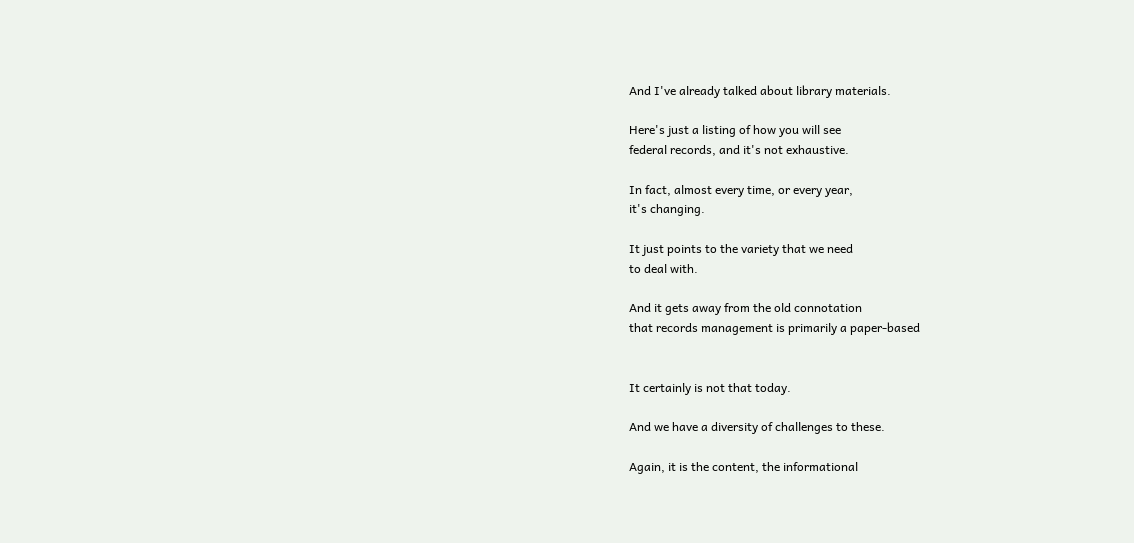And I've already talked about library materials.

Here's just a listing of how you will see
federal records, and it's not exhaustive.

In fact, almost every time, or every year,
it's changing.

It just points to the variety that we need
to deal with.

And it gets away from the old connotation
that records management is primarily a paper-based


It certainly is not that today.

And we have a diversity of challenges to these.

Again, it is the content, the informational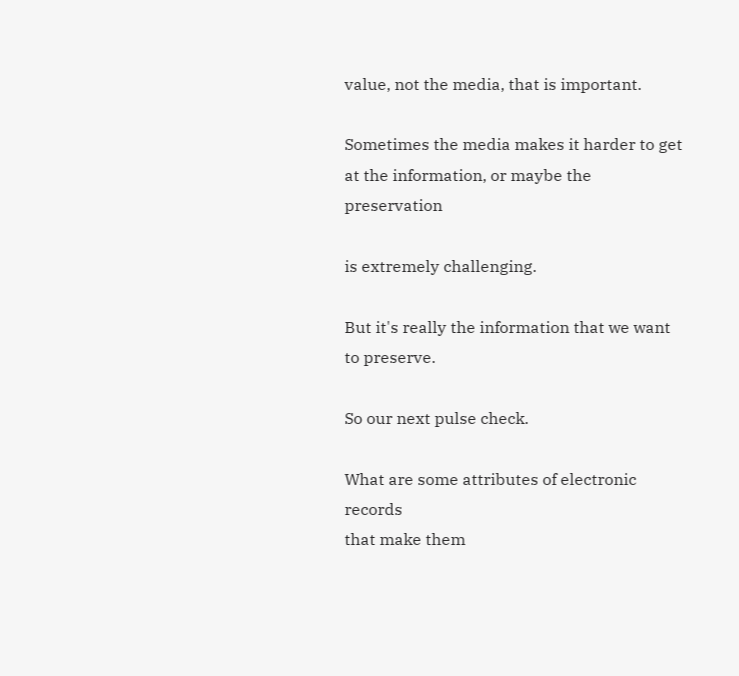value, not the media, that is important.

Sometimes the media makes it harder to get
at the information, or maybe the preservation

is extremely challenging.

But it's really the information that we want
to preserve.

So our next pulse check.

What are some attributes of electronic records
that make them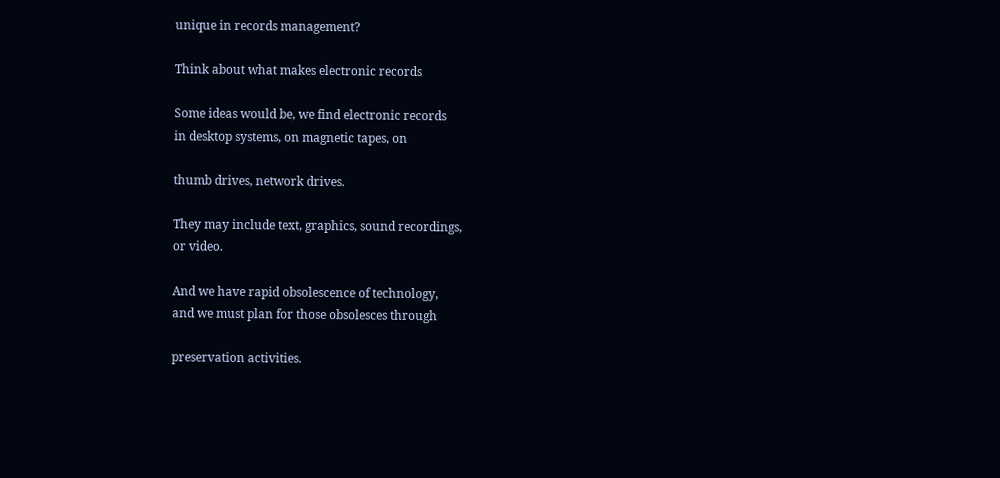unique in records management?

Think about what makes electronic records

Some ideas would be, we find electronic records
in desktop systems, on magnetic tapes, on

thumb drives, network drives.

They may include text, graphics, sound recordings,
or video.

And we have rapid obsolescence of technology,
and we must plan for those obsolesces through

preservation activities.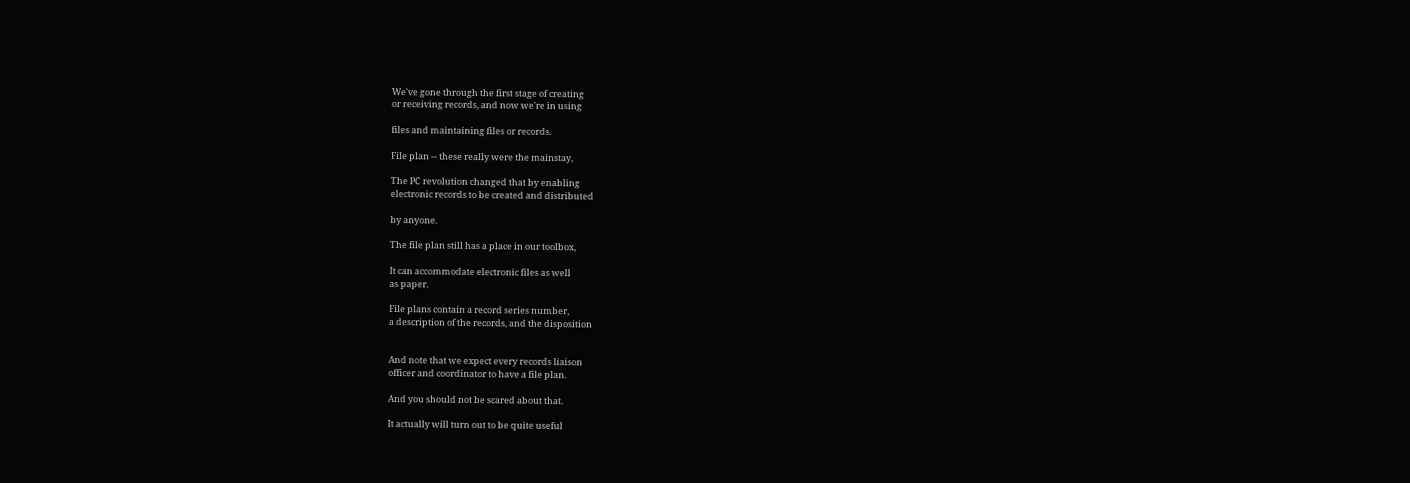We've gone through the first stage of creating
or receiving records, and now we're in using

files and maintaining files or records.

File plan -- these really were the mainstay,

The PC revolution changed that by enabling
electronic records to be created and distributed

by anyone.

The file plan still has a place in our toolbox,

It can accommodate electronic files as well
as paper.

File plans contain a record series number,
a description of the records, and the disposition


And note that we expect every records liaison
officer and coordinator to have a file plan.

And you should not be scared about that.

It actually will turn out to be quite useful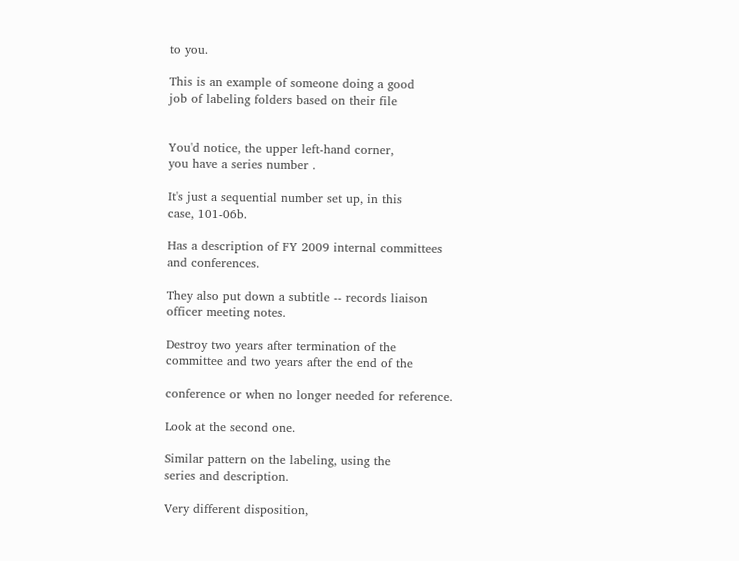to you.

This is an example of someone doing a good
job of labeling folders based on their file


You'd notice, the upper left-hand corner,
you have a series number .

It's just a sequential number set up, in this
case, 101-06b.

Has a description of FY 2009 internal committees
and conferences.

They also put down a subtitle -- records liaison
officer meeting notes.

Destroy two years after termination of the
committee and two years after the end of the

conference or when no longer needed for reference.

Look at the second one.

Similar pattern on the labeling, using the
series and description.

Very different disposition,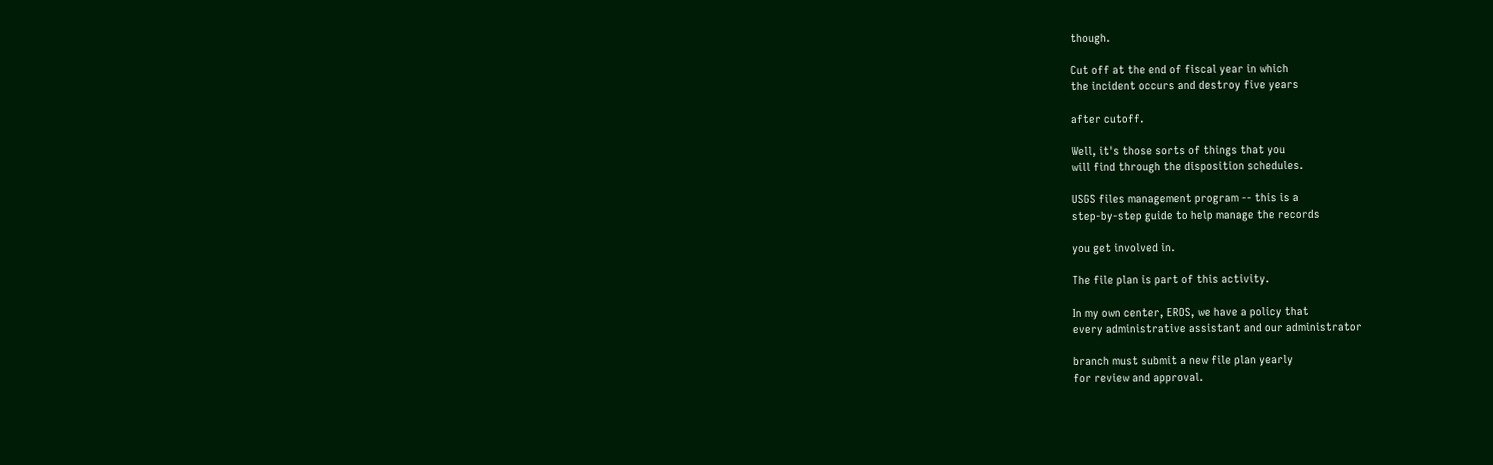though.

Cut off at the end of fiscal year in which
the incident occurs and destroy five years

after cutoff.

Well, it's those sorts of things that you
will find through the disposition schedules.

USGS files management program -- this is a
step-by-step guide to help manage the records

you get involved in.

The file plan is part of this activity.

In my own center, EROS, we have a policy that
every administrative assistant and our administrator

branch must submit a new file plan yearly
for review and approval.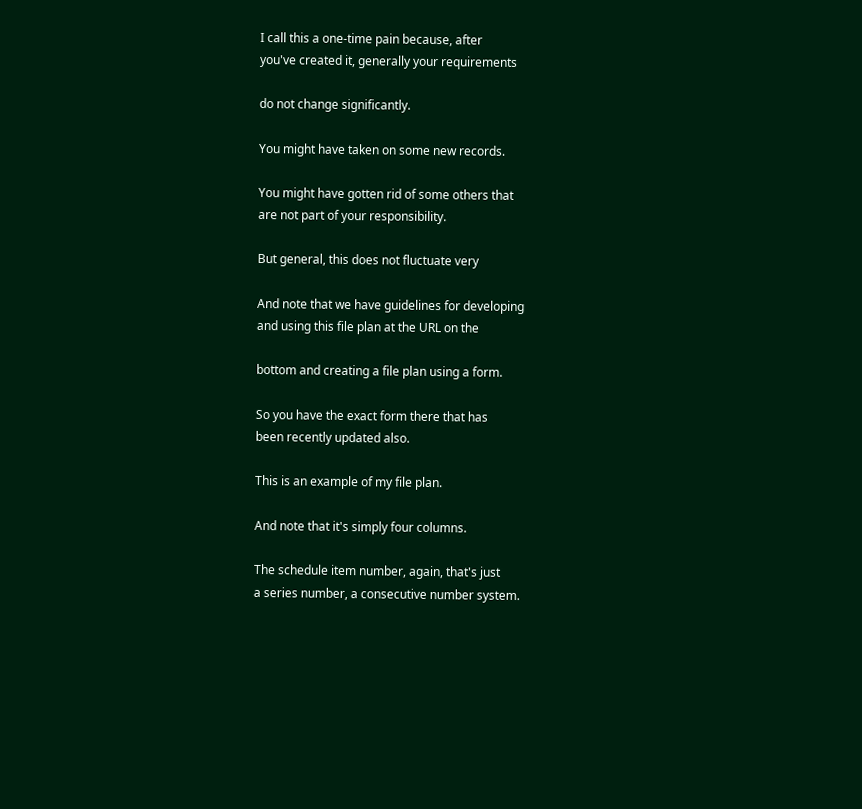I call this a one-time pain because, after
you've created it, generally your requirements

do not change significantly.

You might have taken on some new records.

You might have gotten rid of some others that
are not part of your responsibility.

But general, this does not fluctuate very

And note that we have guidelines for developing
and using this file plan at the URL on the

bottom and creating a file plan using a form.

So you have the exact form there that has
been recently updated also.

This is an example of my file plan.

And note that it's simply four columns.

The schedule item number, again, that's just
a series number, a consecutive number system.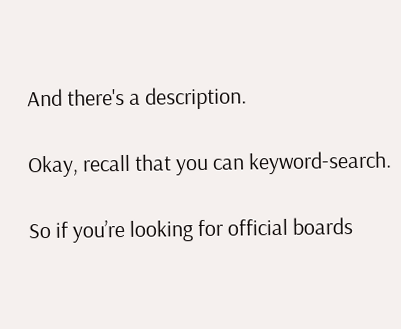And there's a description.

Okay, recall that you can keyword-search.

So if you’re looking for official boards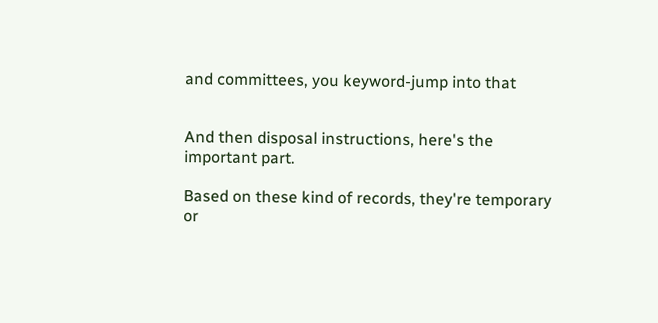and committees, you keyword-jump into that


And then disposal instructions, here's the
important part.

Based on these kind of records, they're temporary
or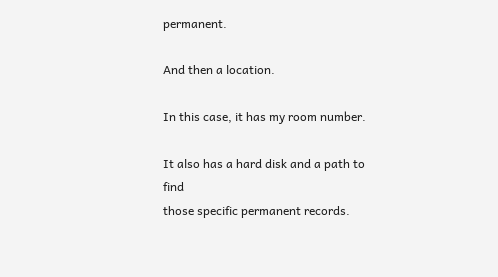permanent.

And then a location.

In this case, it has my room number.

It also has a hard disk and a path to find
those specific permanent records.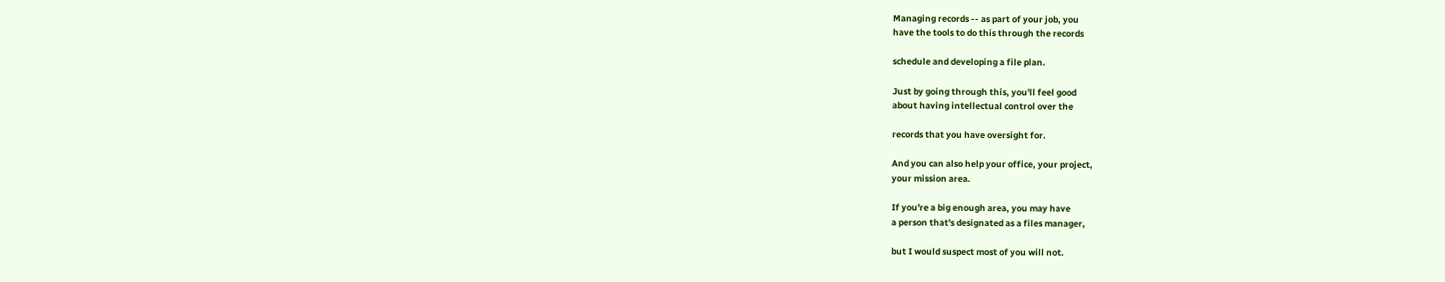Managing records -- as part of your job, you
have the tools to do this through the records

schedule and developing a file plan.

Just by going through this, you'll feel good
about having intellectual control over the

records that you have oversight for.

And you can also help your office, your project,
your mission area.

If you're a big enough area, you may have
a person that's designated as a files manager,

but I would suspect most of you will not.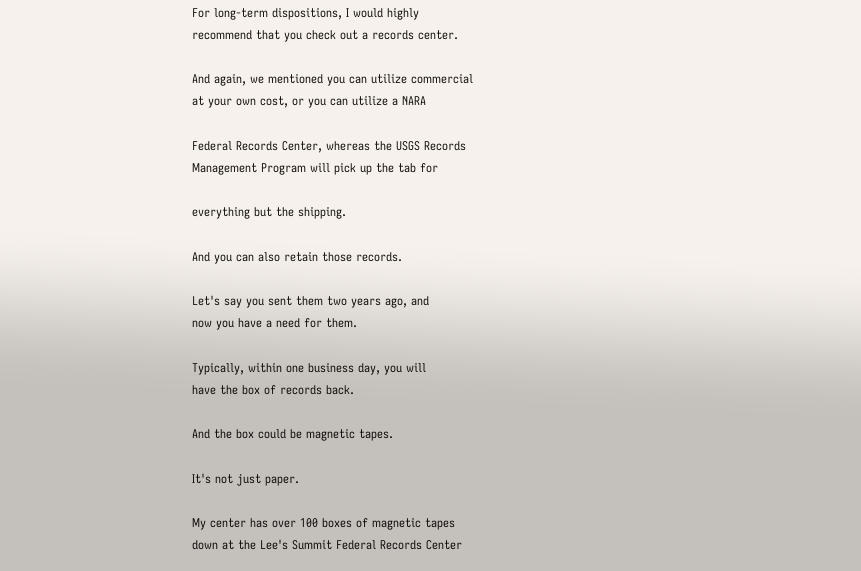For long-term dispositions, I would highly
recommend that you check out a records center.

And again, we mentioned you can utilize commercial
at your own cost, or you can utilize a NARA

Federal Records Center, whereas the USGS Records
Management Program will pick up the tab for

everything but the shipping.

And you can also retain those records.

Let's say you sent them two years ago, and
now you have a need for them.

Typically, within one business day, you will
have the box of records back.

And the box could be magnetic tapes.

It's not just paper.

My center has over 100 boxes of magnetic tapes
down at the Lee's Summit Federal Records Center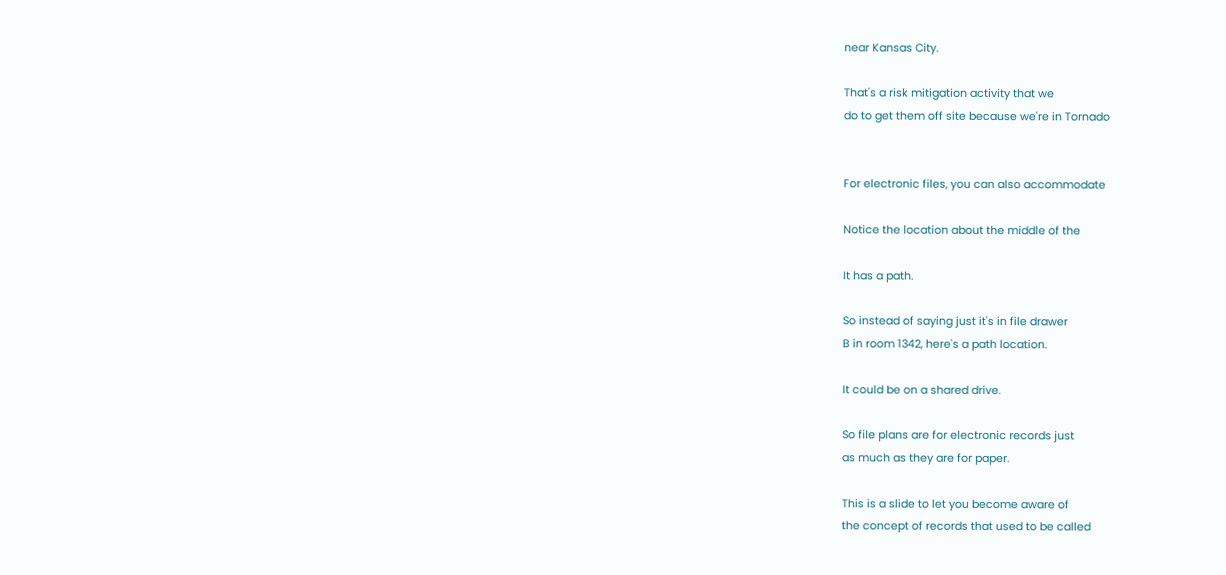near Kansas City.

That's a risk mitigation activity that we
do to get them off site because we're in Tornado


For electronic files, you can also accommodate

Notice the location about the middle of the

It has a path.

So instead of saying just it's in file drawer
B in room 1342, here's a path location.

It could be on a shared drive.

So file plans are for electronic records just
as much as they are for paper.

This is a slide to let you become aware of
the concept of records that used to be called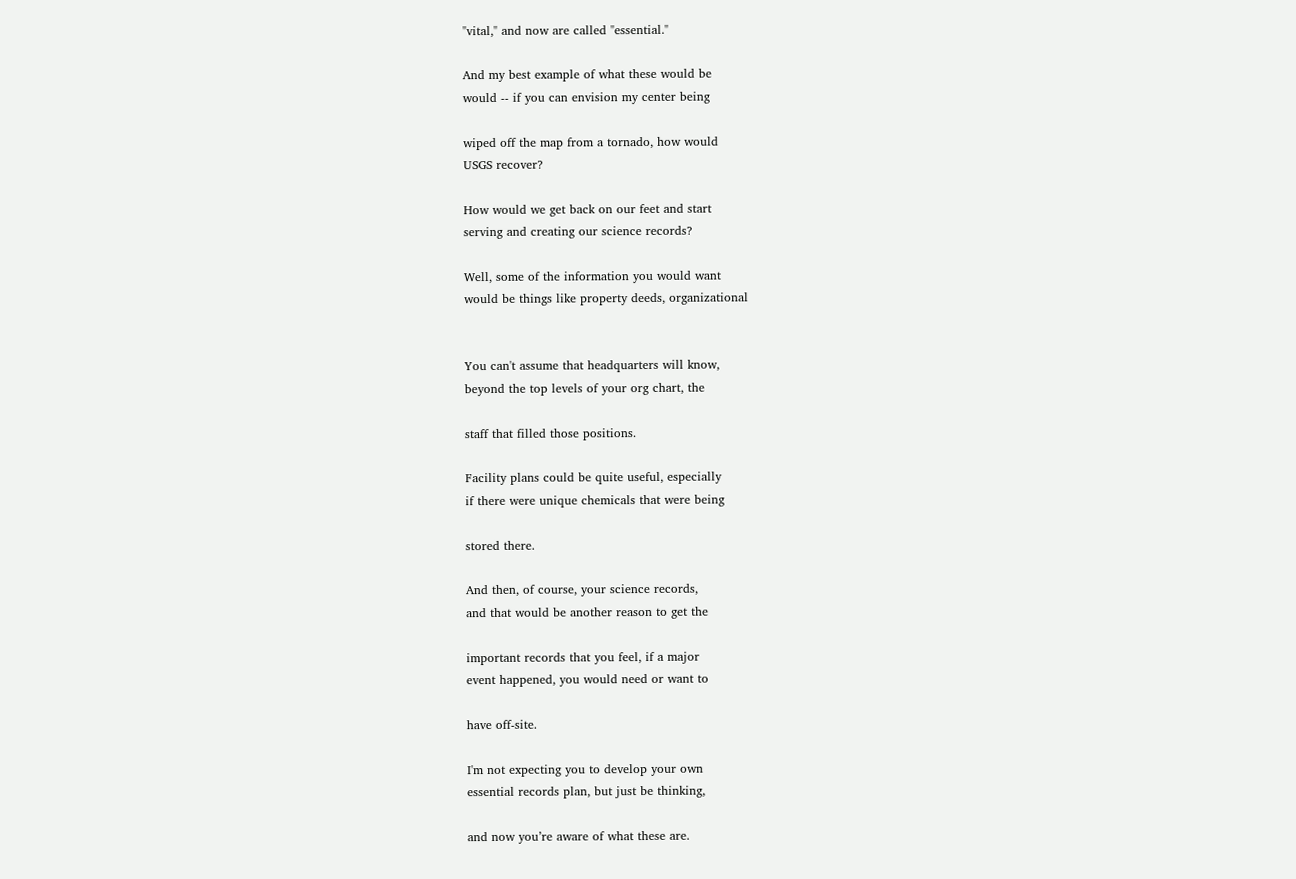"vital," and now are called "essential."

And my best example of what these would be
would -- if you can envision my center being

wiped off the map from a tornado, how would
USGS recover?

How would we get back on our feet and start
serving and creating our science records?

Well, some of the information you would want
would be things like property deeds, organizational


You can't assume that headquarters will know,
beyond the top levels of your org chart, the

staff that filled those positions.

Facility plans could be quite useful, especially
if there were unique chemicals that were being

stored there.

And then, of course, your science records,
and that would be another reason to get the

important records that you feel, if a major
event happened, you would need or want to

have off-site.

I'm not expecting you to develop your own
essential records plan, but just be thinking,

and now you’re aware of what these are.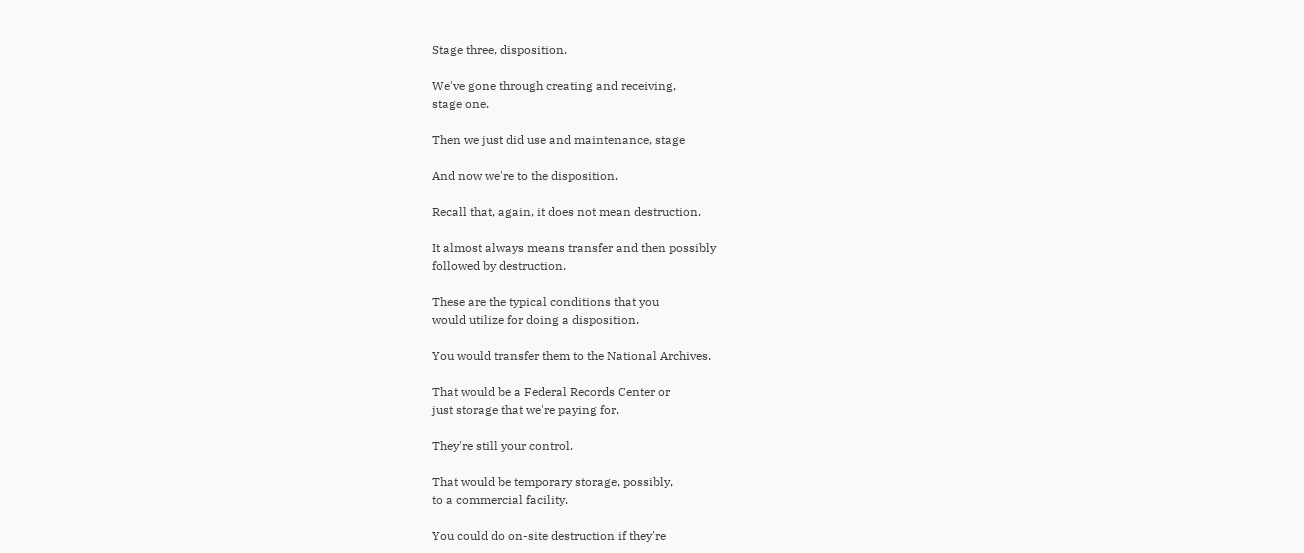Stage three, disposition.

We've gone through creating and receiving,
stage one.

Then we just did use and maintenance, stage

And now we're to the disposition.

Recall that, again, it does not mean destruction.

It almost always means transfer and then possibly
followed by destruction.

These are the typical conditions that you
would utilize for doing a disposition.

You would transfer them to the National Archives.

That would be a Federal Records Center or
just storage that we're paying for.

They're still your control.

That would be temporary storage, possibly,
to a commercial facility.

You could do on-site destruction if they're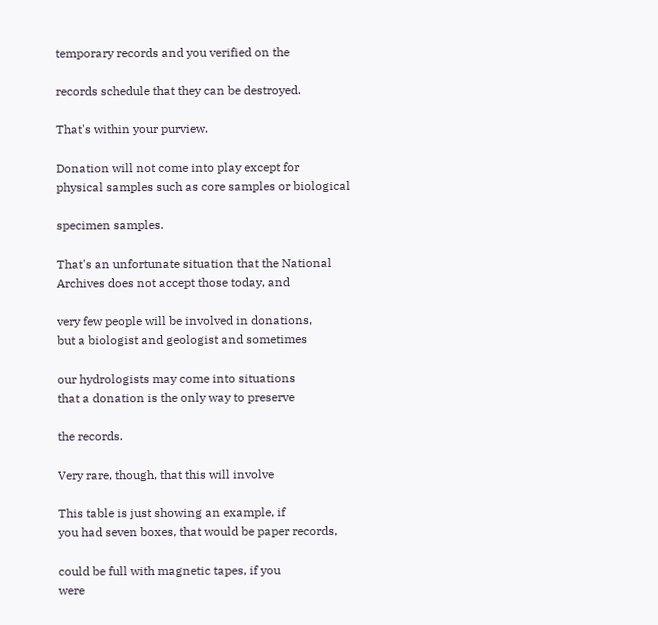temporary records and you verified on the

records schedule that they can be destroyed.

That's within your purview.

Donation will not come into play except for
physical samples such as core samples or biological

specimen samples.

That's an unfortunate situation that the National
Archives does not accept those today, and

very few people will be involved in donations,
but a biologist and geologist and sometimes

our hydrologists may come into situations
that a donation is the only way to preserve

the records.

Very rare, though, that this will involve

This table is just showing an example, if
you had seven boxes, that would be paper records,

could be full with magnetic tapes, if you
were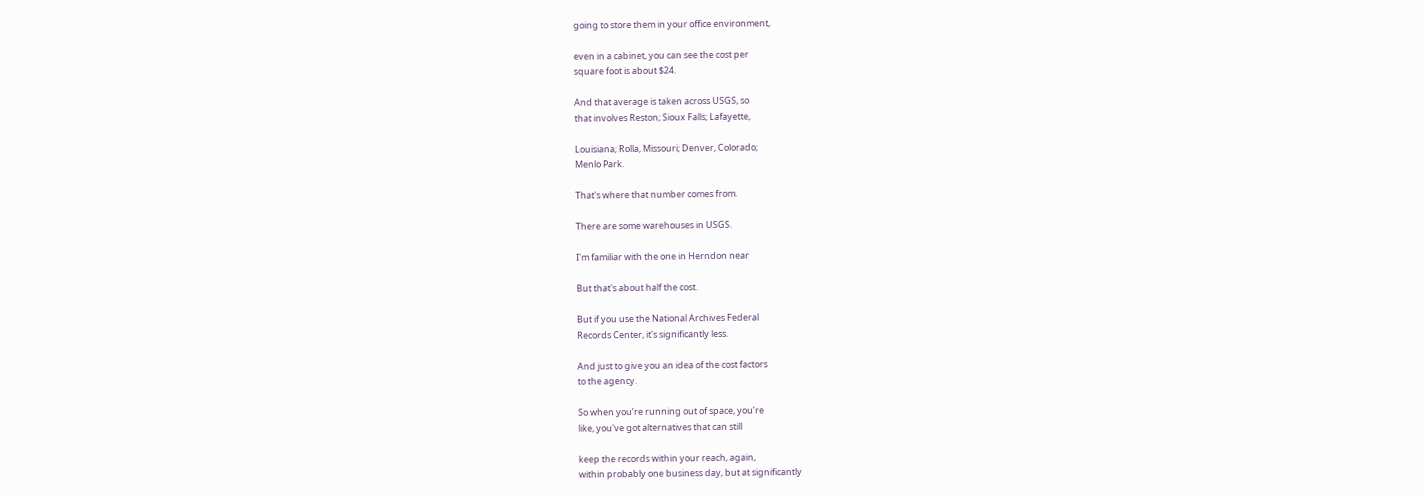going to store them in your office environment,

even in a cabinet, you can see the cost per
square foot is about $24.

And that average is taken across USGS, so
that involves Reston; Sioux Falls; Lafayette,

Louisiana; Rolla, Missouri; Denver, Colorado;
Menlo Park.

That's where that number comes from.

There are some warehouses in USGS.

I'm familiar with the one in Herndon near

But that's about half the cost.

But if you use the National Archives Federal
Records Center, it's significantly less.

And just to give you an idea of the cost factors
to the agency.

So when you’re running out of space, you’re
like, you've got alternatives that can still

keep the records within your reach, again,
within probably one business day, but at significantly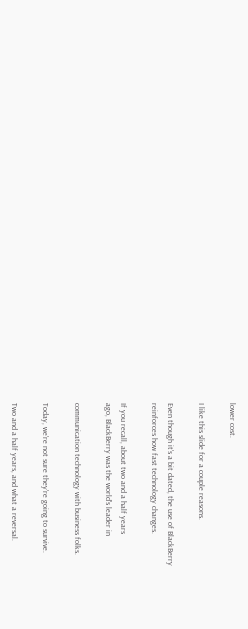lower cost.

I like this slide for a couple reasons.

Even though it's a bit dated, the use of BlackBerry
reinforces how fast technology changes.

If you recall, about two and a half years
ago, BlackBerry was the world's leader in

communication technology with business folks.

Today, we're not sure they're going to survive.

Two and a half years, and what a reversal.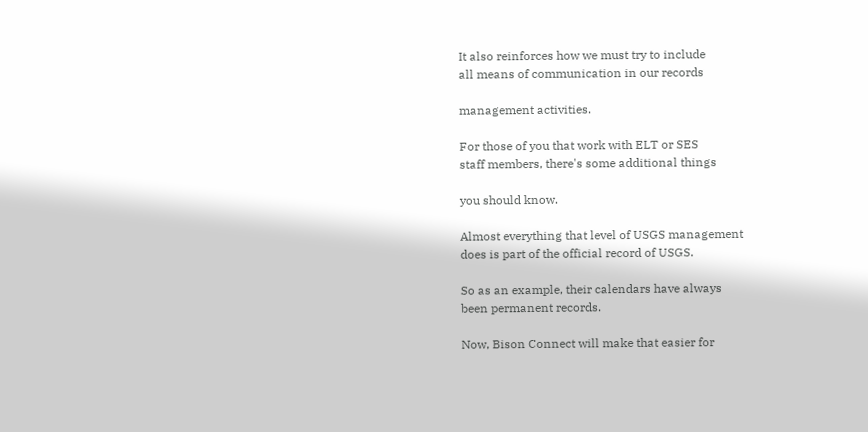It also reinforces how we must try to include
all means of communication in our records

management activities.

For those of you that work with ELT or SES
staff members, there's some additional things

you should know.

Almost everything that level of USGS management
does is part of the official record of USGS.

So as an example, their calendars have always
been permanent records.

Now, Bison Connect will make that easier for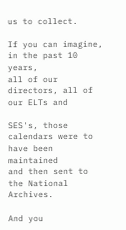us to collect.

If you can imagine, in the past 10 years,
all of our directors, all of our ELTs and

SES's, those calendars were to have been maintained
and then sent to the National Archives.

And you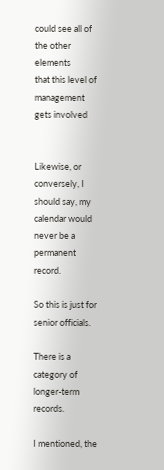could see all of the other elements
that this level of management gets involved


Likewise, or conversely, I should say, my
calendar would never be a permanent record.

So this is just for senior officials.

There is a category of longer-term records.

I mentioned, the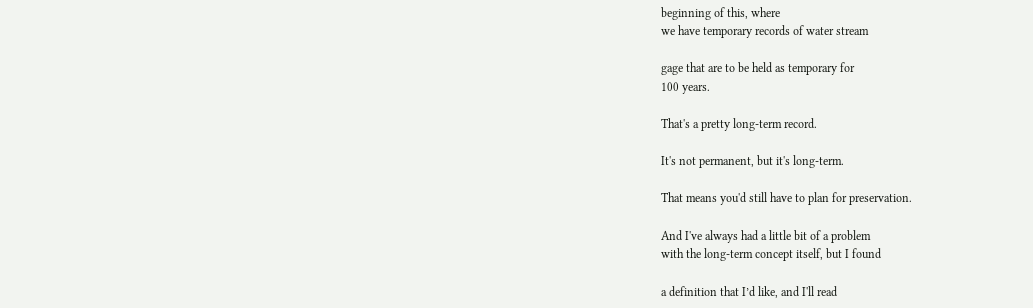beginning of this, where
we have temporary records of water stream

gage that are to be held as temporary for
100 years.

That's a pretty long-term record.

It's not permanent, but it's long-term.

That means you'd still have to plan for preservation.

And I've always had a little bit of a problem
with the long-term concept itself, but I found

a definition that I’d like, and I'll read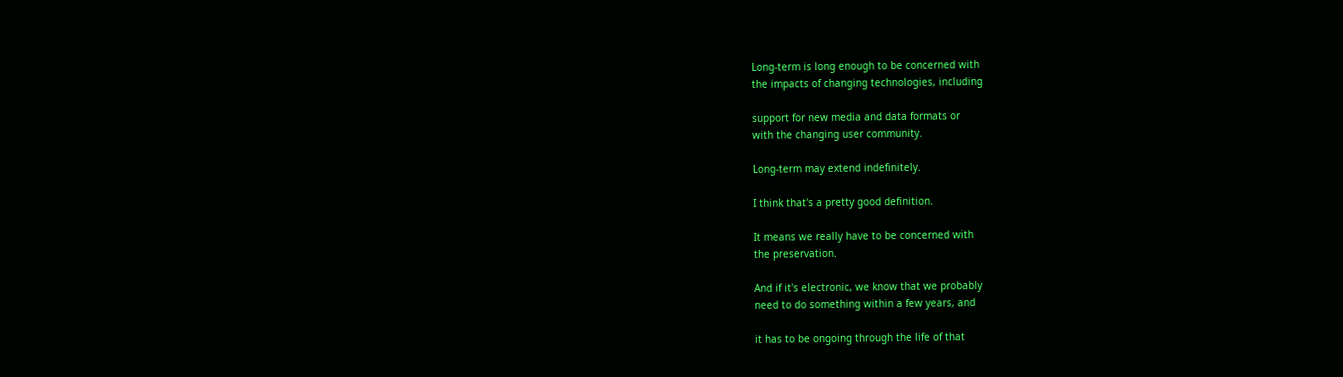Long-term is long enough to be concerned with
the impacts of changing technologies, including

support for new media and data formats or
with the changing user community.

Long-term may extend indefinitely.

I think that's a pretty good definition.

It means we really have to be concerned with
the preservation.

And if it's electronic, we know that we probably
need to do something within a few years, and

it has to be ongoing through the life of that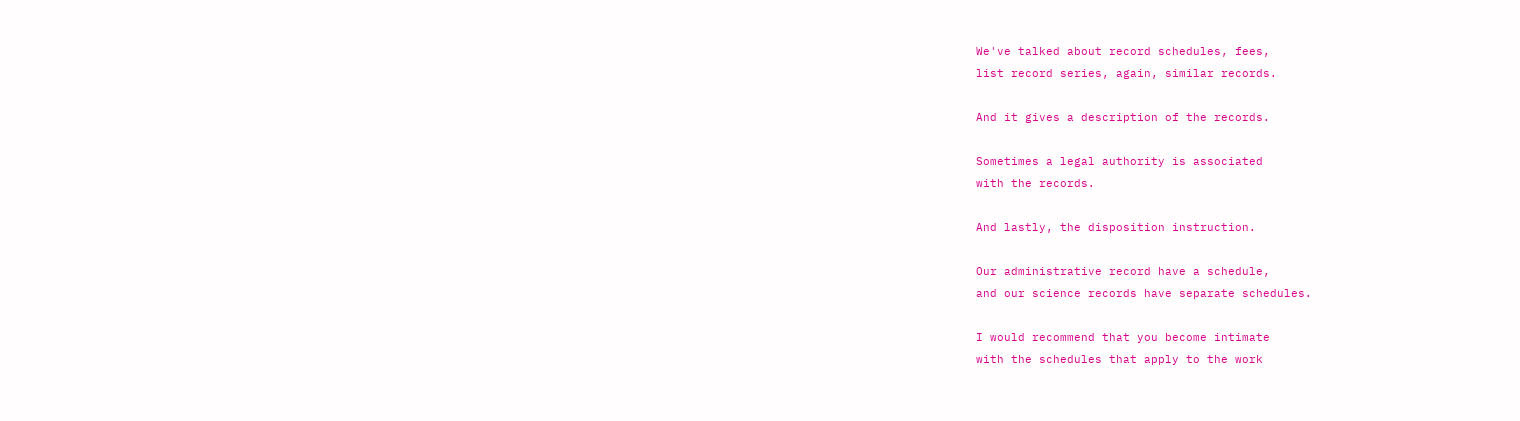We've talked about record schedules, fees,
list record series, again, similar records.

And it gives a description of the records.

Sometimes a legal authority is associated
with the records.

And lastly, the disposition instruction.

Our administrative record have a schedule,
and our science records have separate schedules.

I would recommend that you become intimate
with the schedules that apply to the work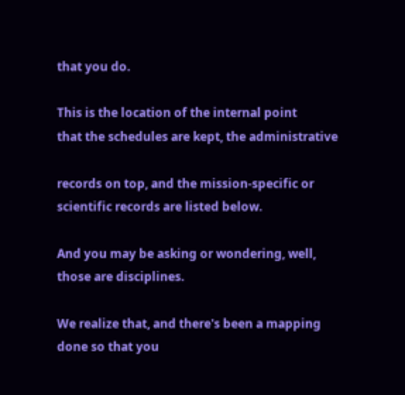that you do.

This is the location of the internal point
that the schedules are kept, the administrative

records on top, and the mission-specific or
scientific records are listed below.

And you may be asking or wondering, well,
those are disciplines.

We realize that, and there's been a mapping
done so that you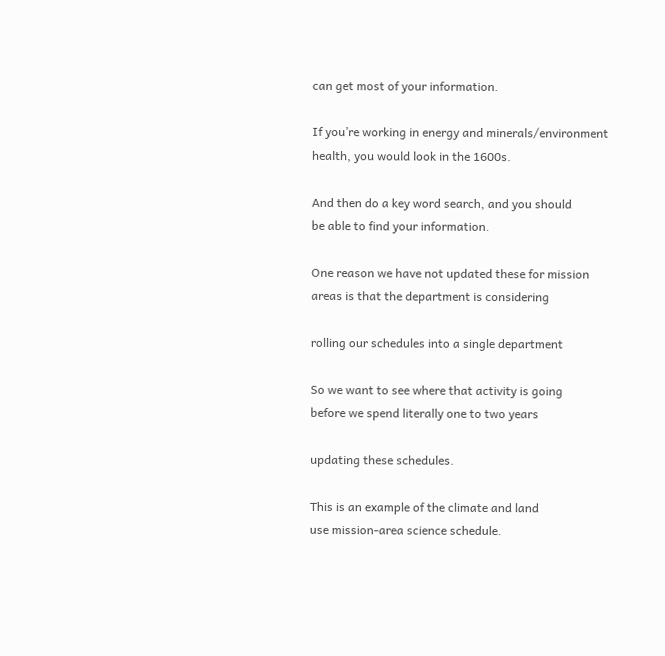can get most of your information.

If you’re working in energy and minerals/environment
health, you would look in the 1600s.

And then do a key word search, and you should
be able to find your information.

One reason we have not updated these for mission
areas is that the department is considering

rolling our schedules into a single department

So we want to see where that activity is going
before we spend literally one to two years

updating these schedules.

This is an example of the climate and land
use mission-area science schedule.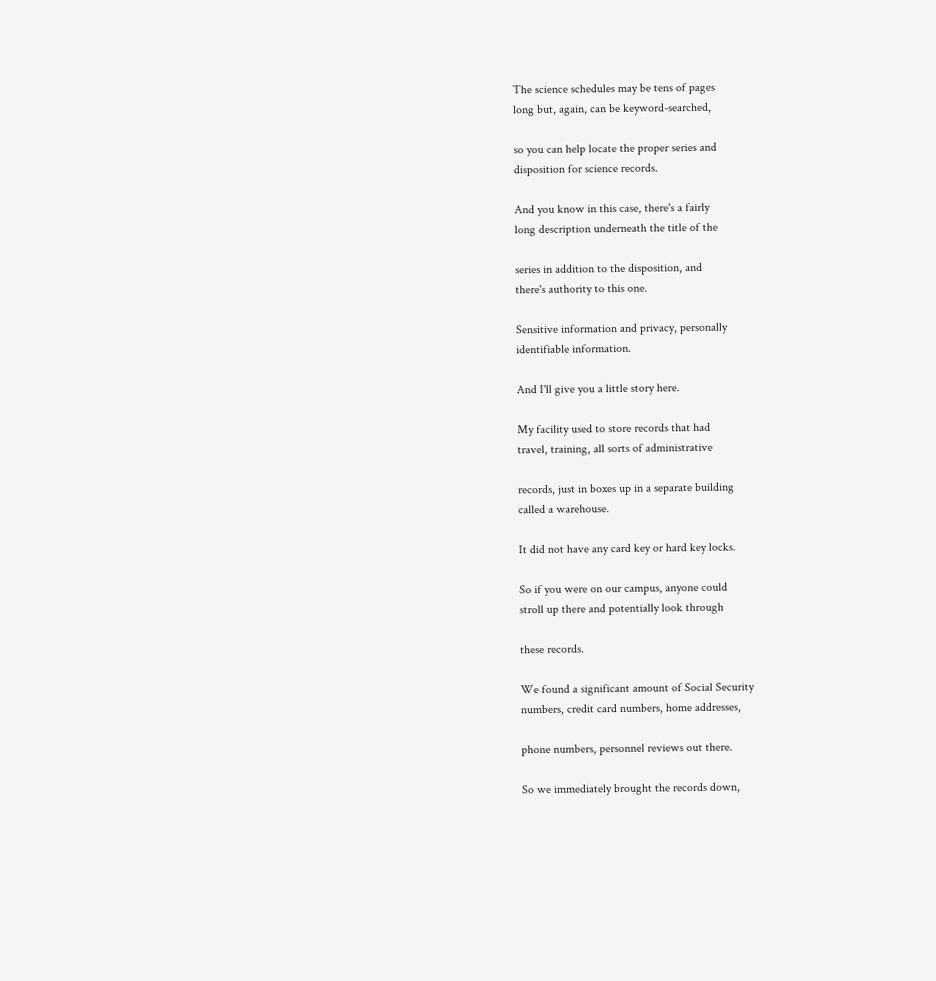The science schedules may be tens of pages
long but, again, can be keyword-searched,

so you can help locate the proper series and
disposition for science records.

And you know in this case, there's a fairly
long description underneath the title of the

series in addition to the disposition, and
there's authority to this one.

Sensitive information and privacy, personally
identifiable information.

And I'll give you a little story here.

My facility used to store records that had
travel, training, all sorts of administrative

records, just in boxes up in a separate building
called a warehouse.

It did not have any card key or hard key locks.

So if you were on our campus, anyone could
stroll up there and potentially look through

these records.

We found a significant amount of Social Security
numbers, credit card numbers, home addresses,

phone numbers, personnel reviews out there.

So we immediately brought the records down,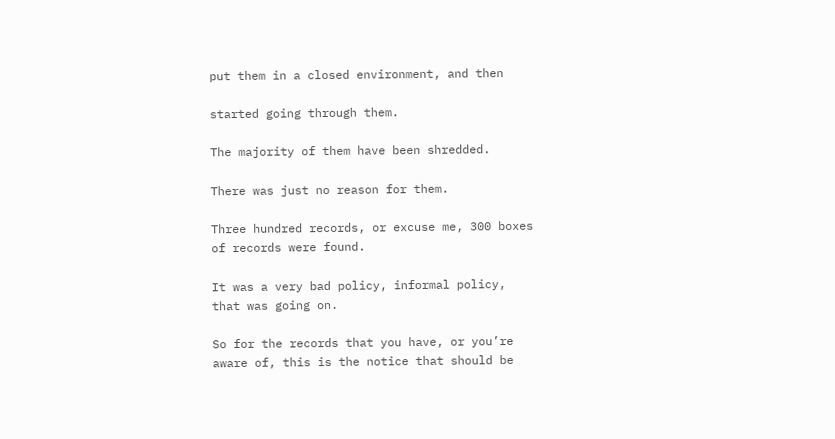put them in a closed environment, and then

started going through them.

The majority of them have been shredded.

There was just no reason for them.

Three hundred records, or excuse me, 300 boxes
of records were found.

It was a very bad policy, informal policy,
that was going on.

So for the records that you have, or you’re
aware of, this is the notice that should be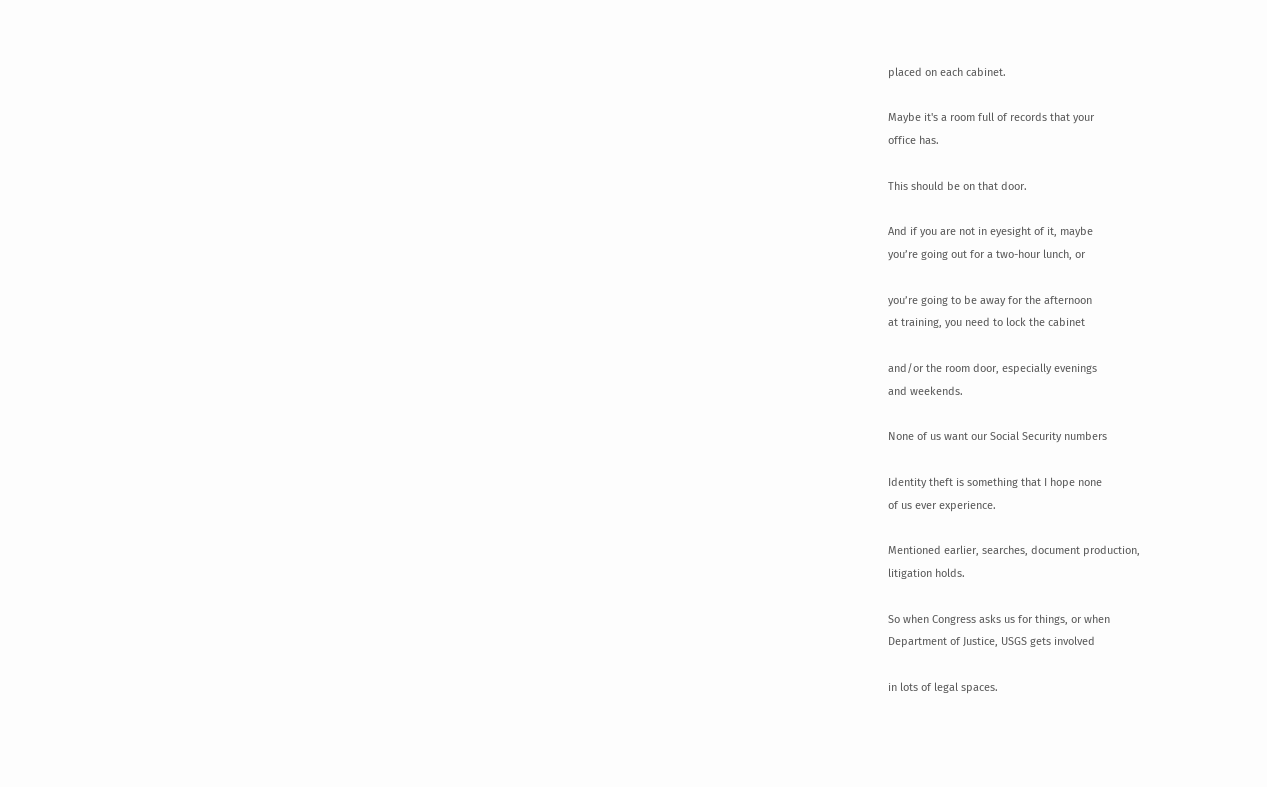placed on each cabinet.

Maybe it's a room full of records that your
office has.

This should be on that door.

And if you are not in eyesight of it, maybe
you’re going out for a two-hour lunch, or

you’re going to be away for the afternoon
at training, you need to lock the cabinet

and/or the room door, especially evenings
and weekends.

None of us want our Social Security numbers

Identity theft is something that I hope none
of us ever experience.

Mentioned earlier, searches, document production,
litigation holds.

So when Congress asks us for things, or when
Department of Justice, USGS gets involved

in lots of legal spaces.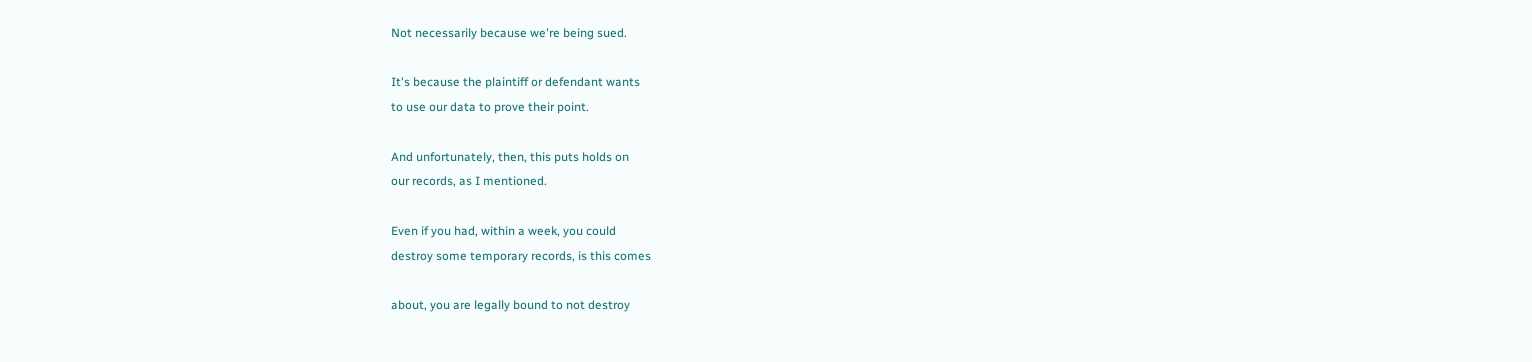Not necessarily because we're being sued.

It's because the plaintiff or defendant wants
to use our data to prove their point.

And unfortunately, then, this puts holds on
our records, as I mentioned.

Even if you had, within a week, you could
destroy some temporary records, is this comes

about, you are legally bound to not destroy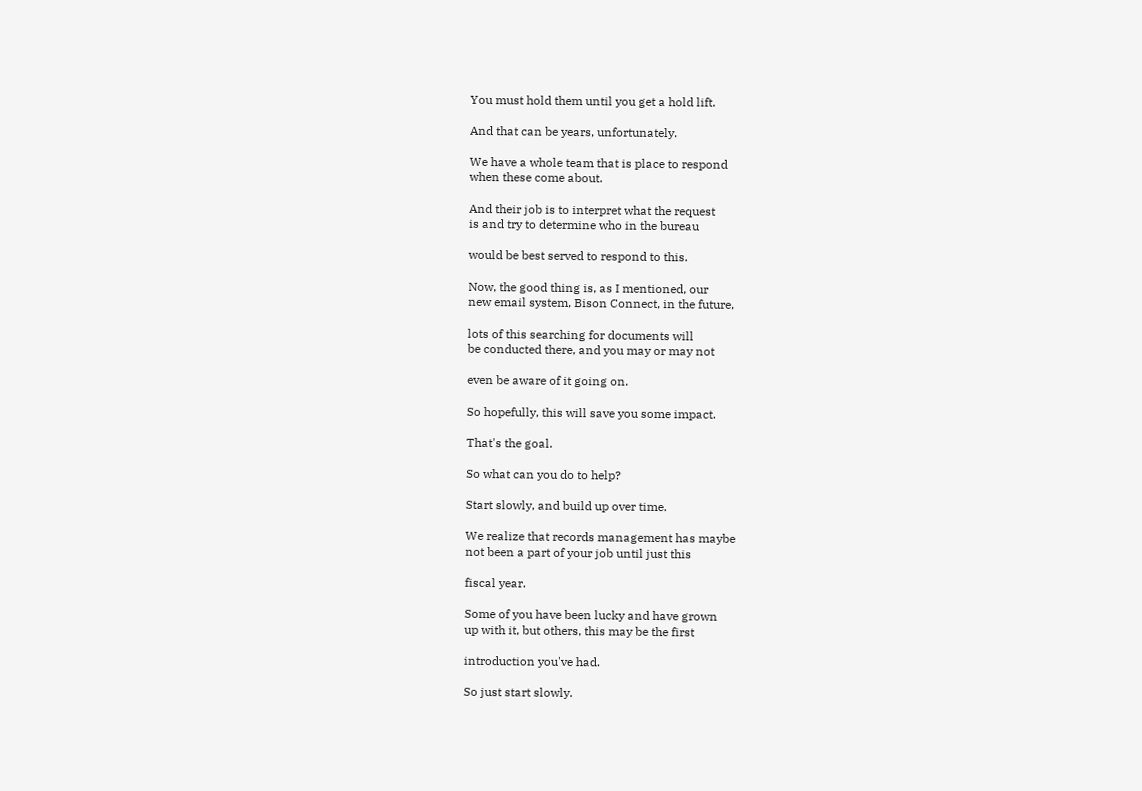You must hold them until you get a hold lift.

And that can be years, unfortunately.

We have a whole team that is place to respond
when these come about.

And their job is to interpret what the request
is and try to determine who in the bureau

would be best served to respond to this.

Now, the good thing is, as I mentioned, our
new email system, Bison Connect, in the future,

lots of this searching for documents will
be conducted there, and you may or may not

even be aware of it going on.

So hopefully, this will save you some impact.

That's the goal.

So what can you do to help?

Start slowly, and build up over time.

We realize that records management has maybe
not been a part of your job until just this

fiscal year.

Some of you have been lucky and have grown
up with it, but others, this may be the first

introduction you've had.

So just start slowly.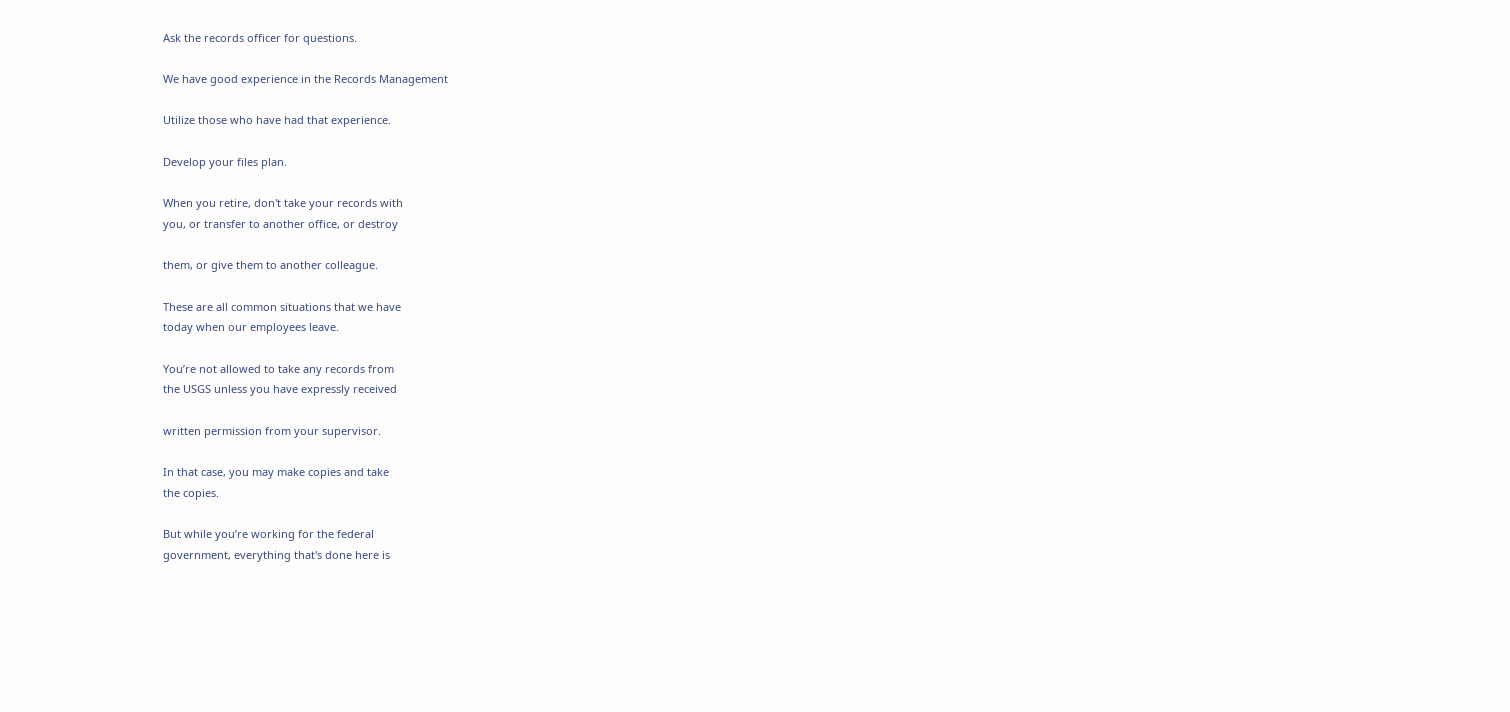Ask the records officer for questions.

We have good experience in the Records Management

Utilize those who have had that experience.

Develop your files plan.

When you retire, don't take your records with
you, or transfer to another office, or destroy

them, or give them to another colleague.

These are all common situations that we have
today when our employees leave.

You’re not allowed to take any records from
the USGS unless you have expressly received

written permission from your supervisor.

In that case, you may make copies and take
the copies.

But while you’re working for the federal
government, everything that's done here is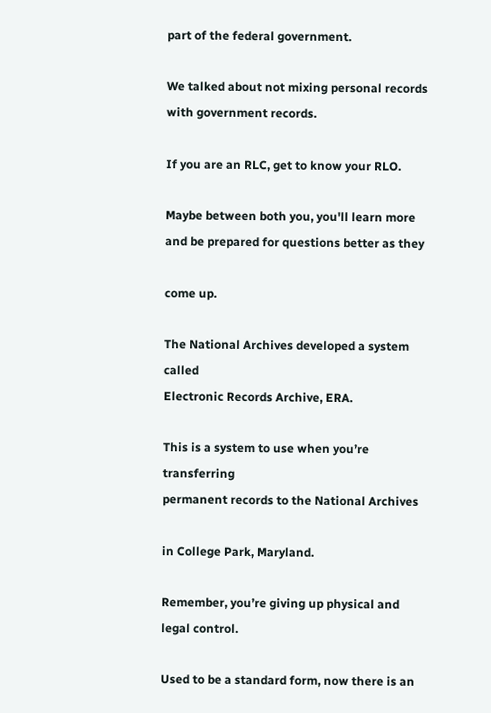part of the federal government.

We talked about not mixing personal records
with government records.

If you are an RLC, get to know your RLO.

Maybe between both you, you'll learn more
and be prepared for questions better as they

come up.

The National Archives developed a system called
Electronic Records Archive, ERA.

This is a system to use when you’re transferring
permanent records to the National Archives

in College Park, Maryland.

Remember, you’re giving up physical and
legal control.

Used to be a standard form, now there is an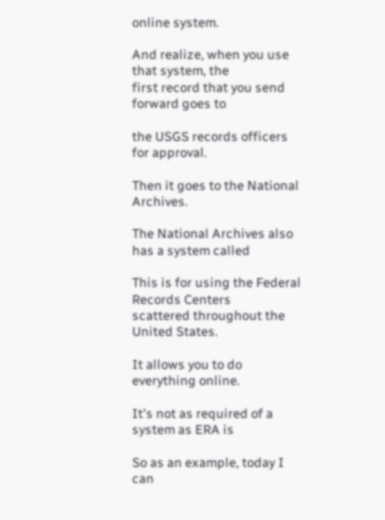online system.

And realize, when you use that system, the
first record that you send forward goes to

the USGS records officers for approval.

Then it goes to the National Archives.

The National Archives also has a system called

This is for using the Federal Records Centers
scattered throughout the United States.

It allows you to do everything online.

It's not as required of a system as ERA is

So as an example, today I can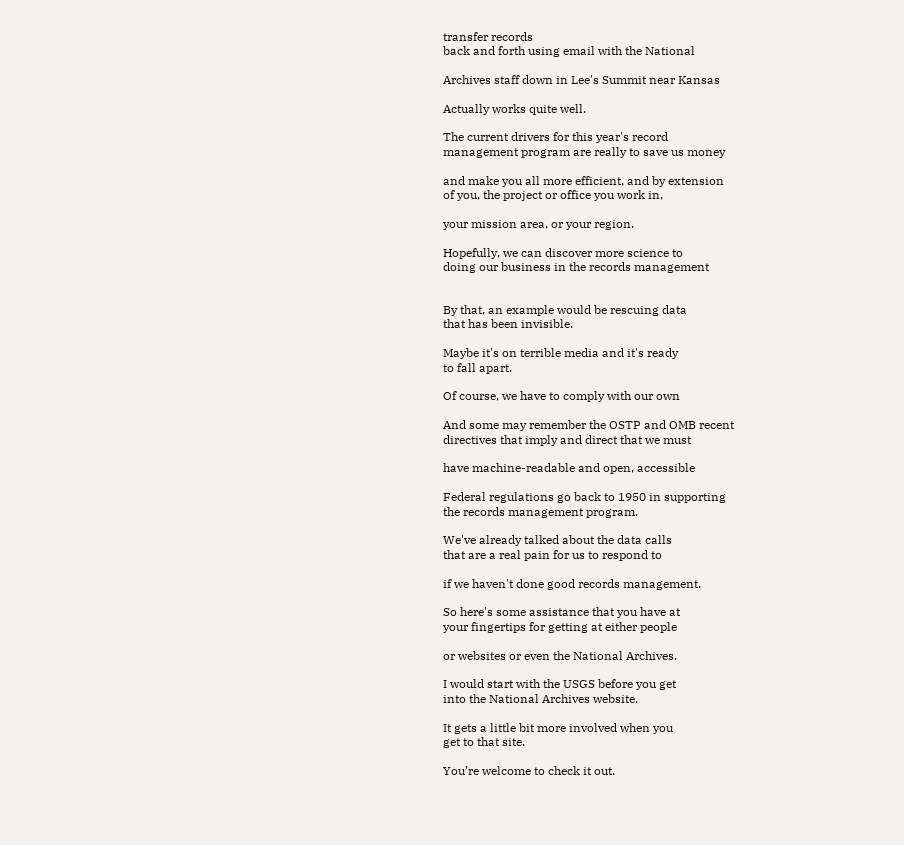transfer records
back and forth using email with the National

Archives staff down in Lee's Summit near Kansas

Actually works quite well.

The current drivers for this year's record
management program are really to save us money

and make you all more efficient, and by extension
of you, the project or office you work in,

your mission area, or your region.

Hopefully, we can discover more science to
doing our business in the records management


By that, an example would be rescuing data
that has been invisible.

Maybe it's on terrible media and it's ready
to fall apart.

Of course, we have to comply with our own

And some may remember the OSTP and OMB recent
directives that imply and direct that we must

have machine-readable and open, accessible

Federal regulations go back to 1950 in supporting
the records management program.

We've already talked about the data calls
that are a real pain for us to respond to

if we haven't done good records management.

So here's some assistance that you have at
your fingertips for getting at either people

or websites or even the National Archives.

I would start with the USGS before you get
into the National Archives website.

It gets a little bit more involved when you
get to that site.

You’re welcome to check it out.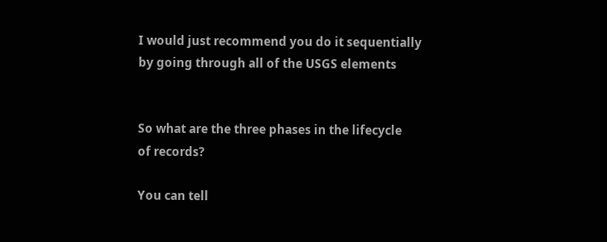I would just recommend you do it sequentially
by going through all of the USGS elements


So what are the three phases in the lifecycle
of records?

You can tell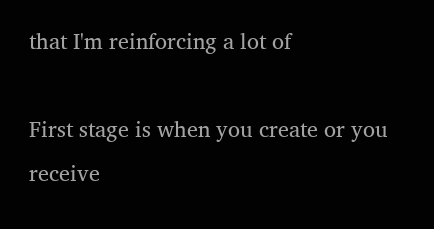that I'm reinforcing a lot of

First stage is when you create or you receive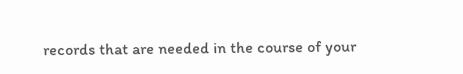records that are needed in the course of your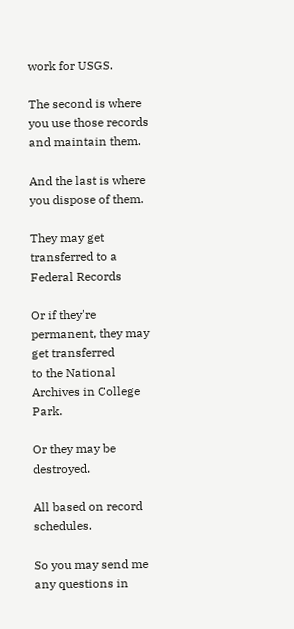work for USGS.

The second is where you use those records
and maintain them.

And the last is where you dispose of them.

They may get transferred to a Federal Records

Or if they're permanent, they may get transferred
to the National Archives in College Park.

Or they may be destroyed.

All based on record schedules.

So you may send me any questions in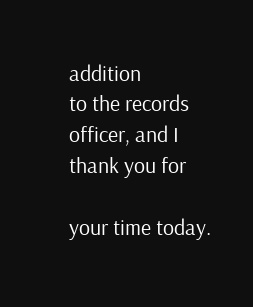addition
to the records officer, and I thank you for

your time today.